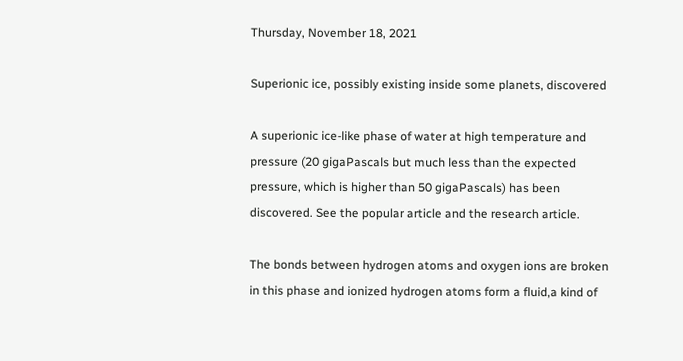Thursday, November 18, 2021

Superionic ice, possibly existing inside some planets, discovered

A superionic ice-like phase of water at high temperature and pressure (20 gigaPascals but much less than the expected pressure, which is higher than 50 gigaPascals) has been discovered. See the popular article and the research article.

The bonds between hydrogen atoms and oxygen ions are broken in this phase and ionized hydrogen atoms form a fluid,a kind of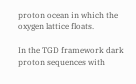proton ocean in which the oxygen lattice floats.

In the TGD framework dark proton sequences with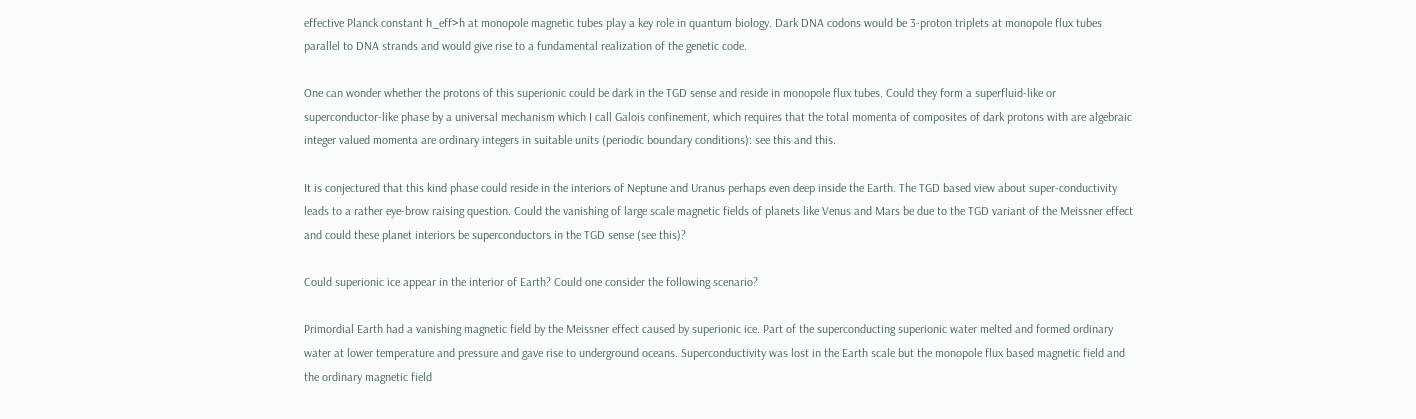effective Planck constant h_eff>h at monopole magnetic tubes play a key role in quantum biology. Dark DNA codons would be 3-proton triplets at monopole flux tubes parallel to DNA strands and would give rise to a fundamental realization of the genetic code.

One can wonder whether the protons of this superionic could be dark in the TGD sense and reside in monopole flux tubes. Could they form a superfluid-like or superconductor-like phase by a universal mechanism which I call Galois confinement, which requires that the total momenta of composites of dark protons with are algebraic integer valued momenta are ordinary integers in suitable units (periodic boundary conditions): see this and this.

It is conjectured that this kind phase could reside in the interiors of Neptune and Uranus perhaps even deep inside the Earth. The TGD based view about super-conductivity leads to a rather eye-brow raising question. Could the vanishing of large scale magnetic fields of planets like Venus and Mars be due to the TGD variant of the Meissner effect and could these planet interiors be superconductors in the TGD sense (see this)?

Could superionic ice appear in the interior of Earth? Could one consider the following scenario?

Primordial Earth had a vanishing magnetic field by the Meissner effect caused by superionic ice. Part of the superconducting superionic water melted and formed ordinary water at lower temperature and pressure and gave rise to underground oceans. Superconductivity was lost in the Earth scale but the monopole flux based magnetic field and the ordinary magnetic field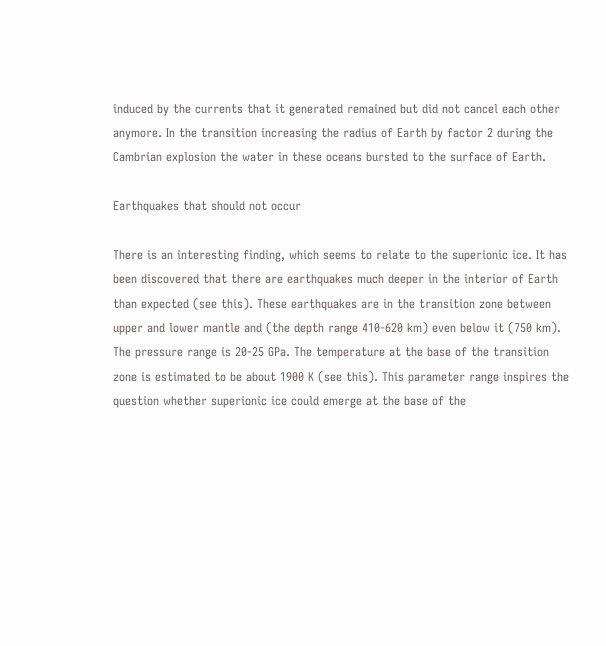induced by the currents that it generated remained but did not cancel each other anymore. In the transition increasing the radius of Earth by factor 2 during the Cambrian explosion the water in these oceans bursted to the surface of Earth.

Earthquakes that should not occur

There is an interesting finding, which seems to relate to the superionic ice. It has been discovered that there are earthquakes much deeper in the interior of Earth than expected (see this). These earthquakes are in the transition zone between upper and lower mantle and (the depth range 410-620 km) even below it (750 km). The pressure range is 20-25 GPa. The temperature at the base of the transition zone is estimated to be about 1900 K (see this). This parameter range inspires the question whether superionic ice could emerge at the base of the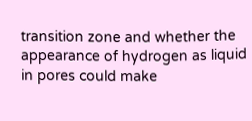transition zone and whether the appearance of hydrogen as liquid in pores could make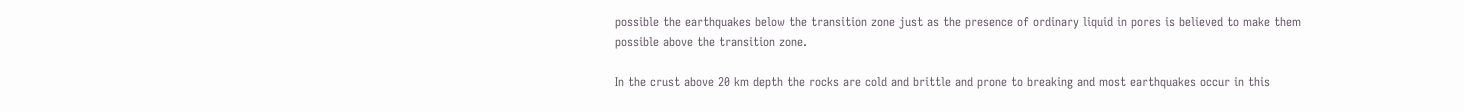possible the earthquakes below the transition zone just as the presence of ordinary liquid in pores is believed to make them possible above the transition zone.

In the crust above 20 km depth the rocks are cold and brittle and prone to breaking and most earthquakes occur in this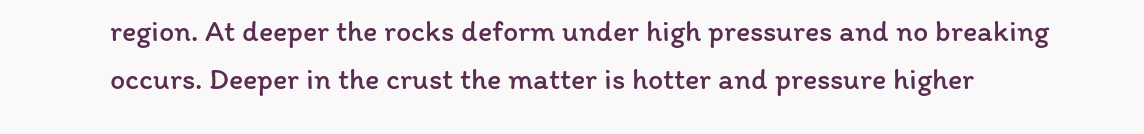region. At deeper the rocks deform under high pressures and no breaking occurs. Deeper in the crust the matter is hotter and pressure higher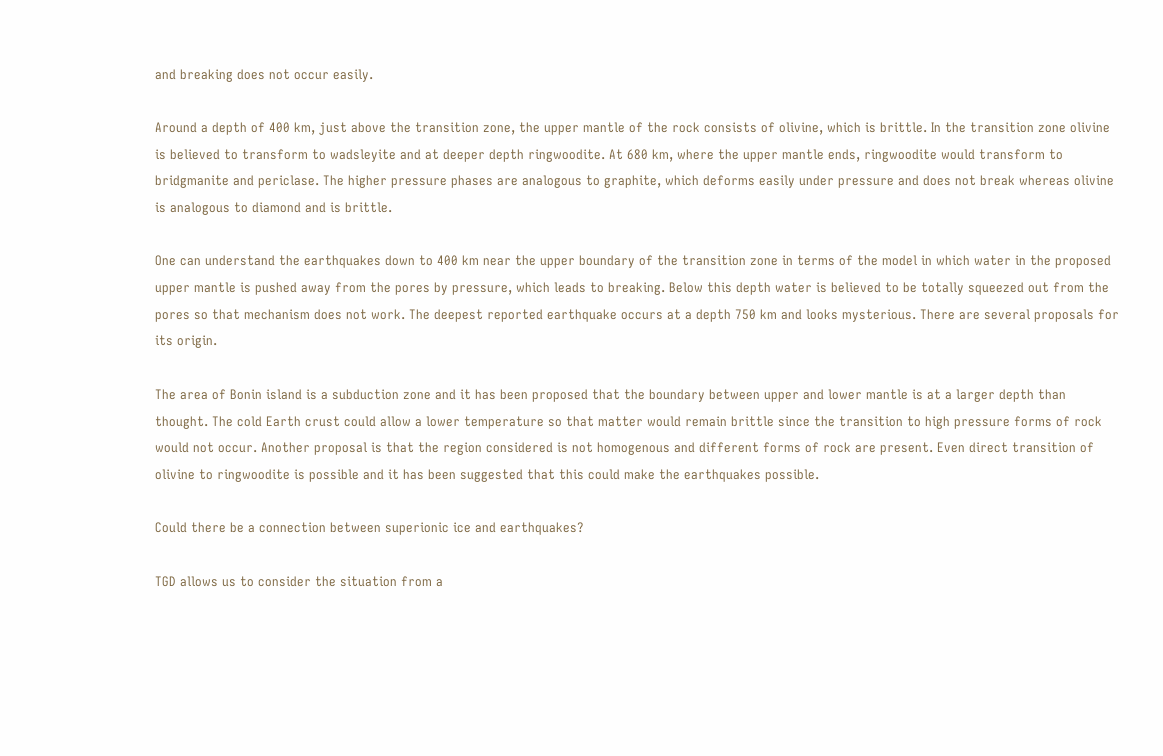and breaking does not occur easily.

Around a depth of 400 km, just above the transition zone, the upper mantle of the rock consists of olivine, which is brittle. In the transition zone olivine is believed to transform to wadsleyite and at deeper depth ringwoodite. At 680 km, where the upper mantle ends, ringwoodite would transform to bridgmanite and periclase. The higher pressure phases are analogous to graphite, which deforms easily under pressure and does not break whereas olivine is analogous to diamond and is brittle.

One can understand the earthquakes down to 400 km near the upper boundary of the transition zone in terms of the model in which water in the proposed upper mantle is pushed away from the pores by pressure, which leads to breaking. Below this depth water is believed to be totally squeezed out from the pores so that mechanism does not work. The deepest reported earthquake occurs at a depth 750 km and looks mysterious. There are several proposals for its origin.

The area of Bonin island is a subduction zone and it has been proposed that the boundary between upper and lower mantle is at a larger depth than thought. The cold Earth crust could allow a lower temperature so that matter would remain brittle since the transition to high pressure forms of rock would not occur. Another proposal is that the region considered is not homogenous and different forms of rock are present. Even direct transition of olivine to ringwoodite is possible and it has been suggested that this could make the earthquakes possible.

Could there be a connection between superionic ice and earthquakes?

TGD allows us to consider the situation from a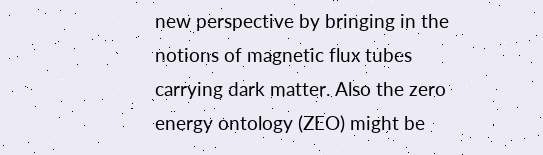new perspective by bringing in the notions of magnetic flux tubes carrying dark matter. Also the zero energy ontology (ZEO) might be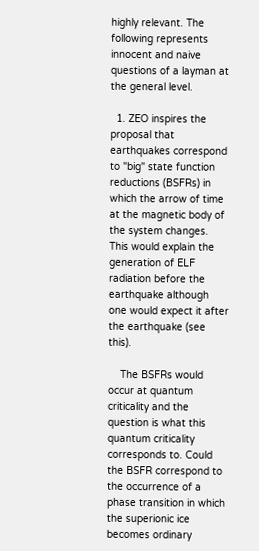highly relevant. The following represents innocent and naive questions of a layman at the general level.

  1. ZEO inspires the proposal that earthquakes correspond to "big" state function reductions (BSFRs) in which the arrow of time at the magnetic body of the system changes. This would explain the generation of ELF radiation before the earthquake although one would expect it after the earthquake (see this).

    The BSFRs would occur at quantum criticality and the question is what this quantum criticality corresponds to. Could the BSFR correspond to the occurrence of a phase transition in which the superionic ice becomes ordinary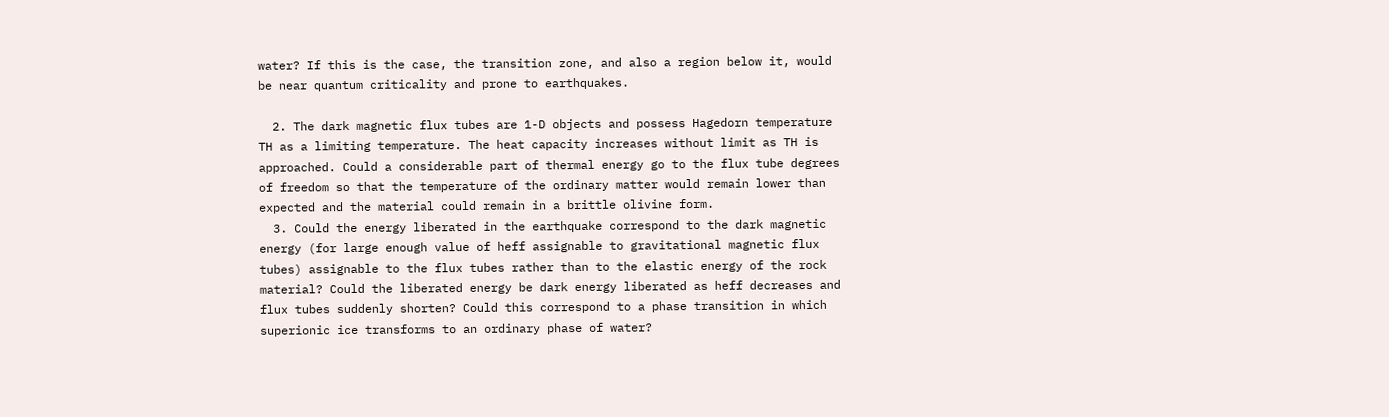water? If this is the case, the transition zone, and also a region below it, would be near quantum criticality and prone to earthquakes.

  2. The dark magnetic flux tubes are 1-D objects and possess Hagedorn temperature TH as a limiting temperature. The heat capacity increases without limit as TH is approached. Could a considerable part of thermal energy go to the flux tube degrees of freedom so that the temperature of the ordinary matter would remain lower than expected and the material could remain in a brittle olivine form.
  3. Could the energy liberated in the earthquake correspond to the dark magnetic energy (for large enough value of heff assignable to gravitational magnetic flux tubes) assignable to the flux tubes rather than to the elastic energy of the rock material? Could the liberated energy be dark energy liberated as heff decreases and flux tubes suddenly shorten? Could this correspond to a phase transition in which superionic ice transforms to an ordinary phase of water?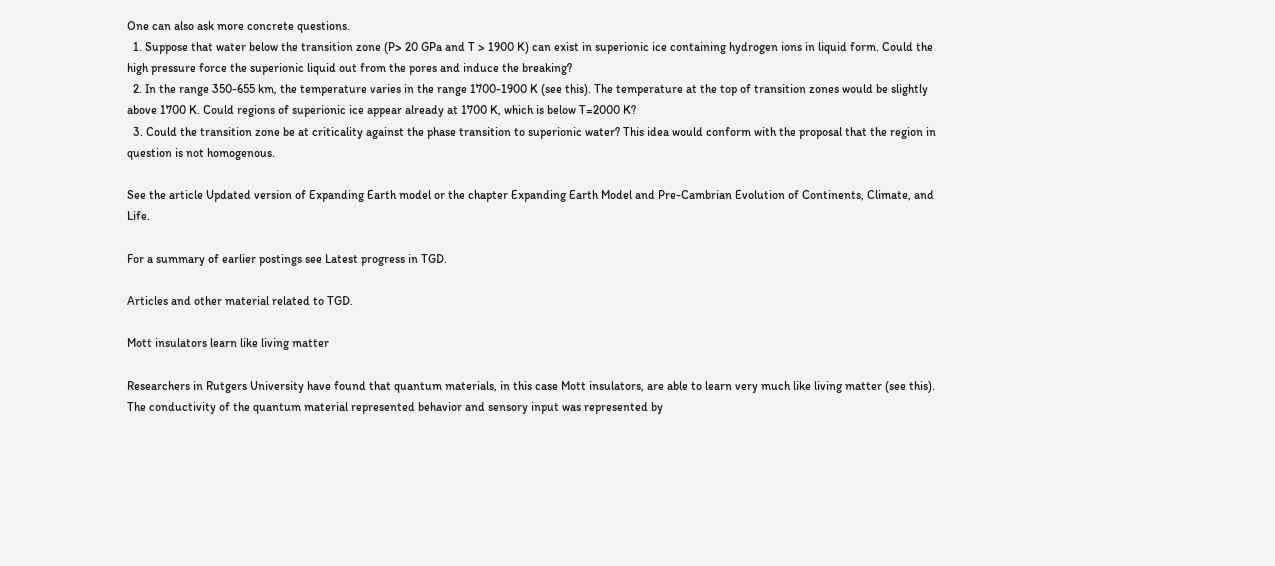One can also ask more concrete questions.
  1. Suppose that water below the transition zone (P> 20 GPa and T > 1900 K) can exist in superionic ice containing hydrogen ions in liquid form. Could the high pressure force the superionic liquid out from the pores and induce the breaking?
  2. In the range 350-655 km, the temperature varies in the range 1700-1900 K (see this). The temperature at the top of transition zones would be slightly above 1700 K. Could regions of superionic ice appear already at 1700 K, which is below T=2000 K?
  3. Could the transition zone be at criticality against the phase transition to superionic water? This idea would conform with the proposal that the region in question is not homogenous.

See the article Updated version of Expanding Earth model or the chapter Expanding Earth Model and Pre-Cambrian Evolution of Continents, Climate, and Life.

For a summary of earlier postings see Latest progress in TGD.

Articles and other material related to TGD.

Mott insulators learn like living matter

Researchers in Rutgers University have found that quantum materials, in this case Mott insulators, are able to learn very much like living matter (see this). The conductivity of the quantum material represented behavior and sensory input was represented by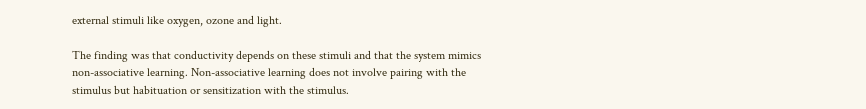external stimuli like oxygen, ozone and light.

The finding was that conductivity depends on these stimuli and that the system mimics non-associative learning. Non-associative learning does not involve pairing with the stimulus but habituation or sensitization with the stimulus.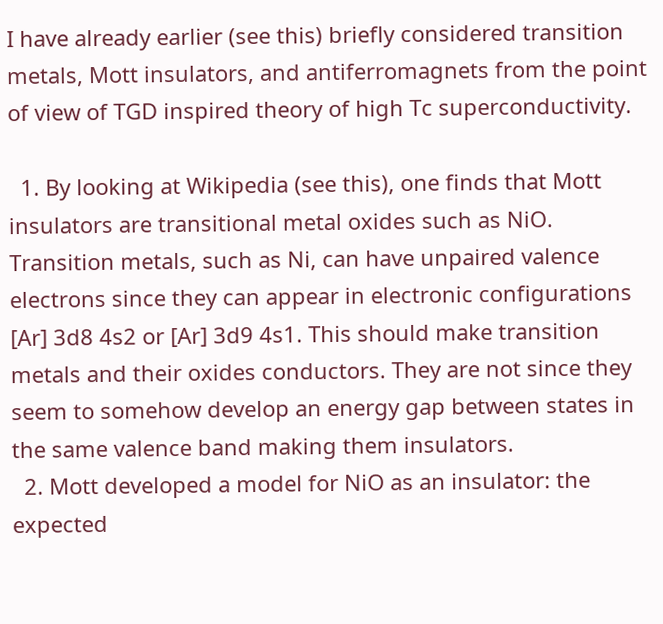I have already earlier (see this) briefly considered transition metals, Mott insulators, and antiferromagnets from the point of view of TGD inspired theory of high Tc superconductivity.

  1. By looking at Wikipedia (see this), one finds that Mott insulators are transitional metal oxides such as NiO. Transition metals, such as Ni, can have unpaired valence electrons since they can appear in electronic configurations [Ar] 3d8 4s2 or [Ar] 3d9 4s1. This should make transition metals and their oxides conductors. They are not since they seem to somehow develop an energy gap between states in the same valence band making them insulators.
  2. Mott developed a model for NiO as an insulator: the expected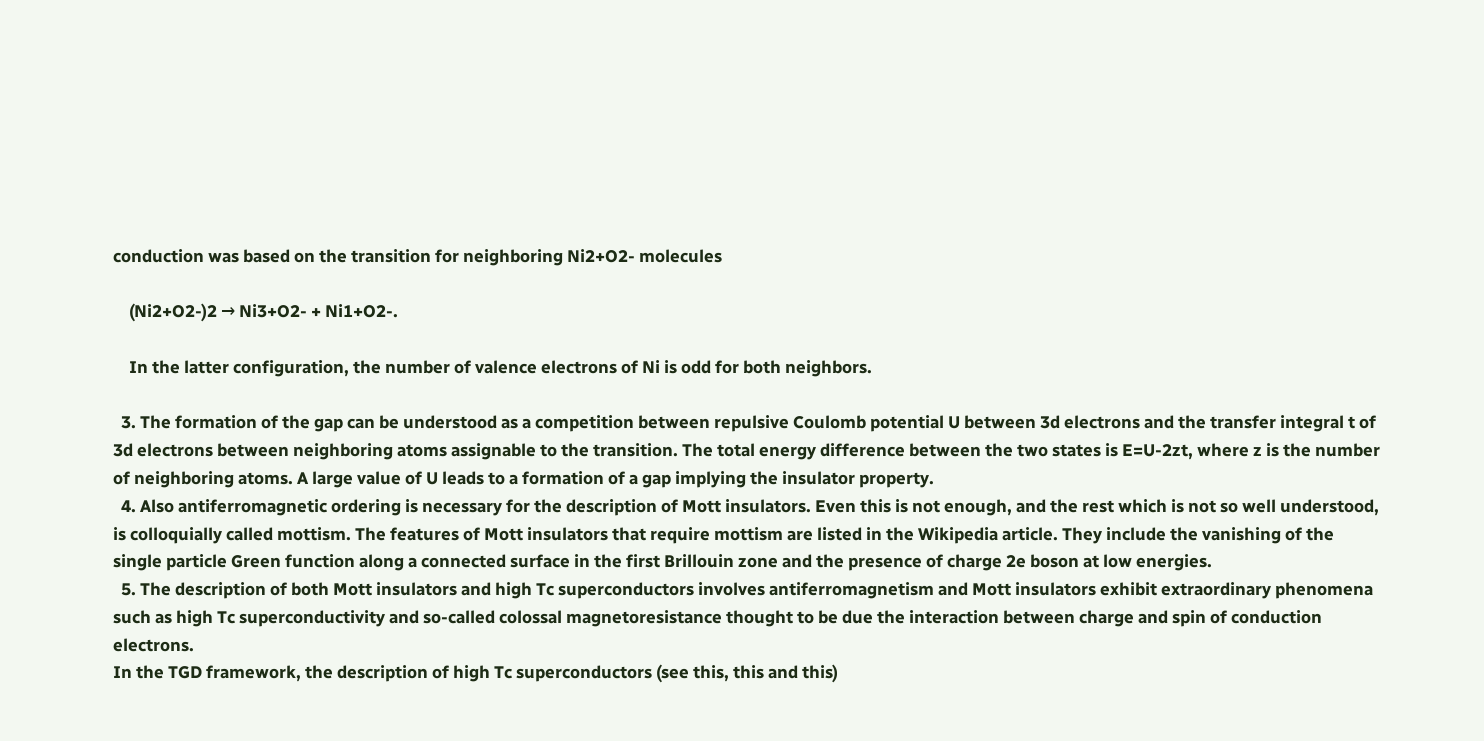conduction was based on the transition for neighboring Ni2+O2- molecules

    (Ni2+O2-)2 → Ni3+O2- + Ni1+O2-.

    In the latter configuration, the number of valence electrons of Ni is odd for both neighbors.

  3. The formation of the gap can be understood as a competition between repulsive Coulomb potential U between 3d electrons and the transfer integral t of 3d electrons between neighboring atoms assignable to the transition. The total energy difference between the two states is E=U-2zt, where z is the number of neighboring atoms. A large value of U leads to a formation of a gap implying the insulator property.
  4. Also antiferromagnetic ordering is necessary for the description of Mott insulators. Even this is not enough, and the rest which is not so well understood, is colloquially called mottism. The features of Mott insulators that require mottism are listed in the Wikipedia article. They include the vanishing of the single particle Green function along a connected surface in the first Brillouin zone and the presence of charge 2e boson at low energies.
  5. The description of both Mott insulators and high Tc superconductors involves antiferromagnetism and Mott insulators exhibit extraordinary phenomena such as high Tc superconductivity and so-called colossal magnetoresistance thought to be due the interaction between charge and spin of conduction electrons.
In the TGD framework, the description of high Tc superconductors (see this, this and this)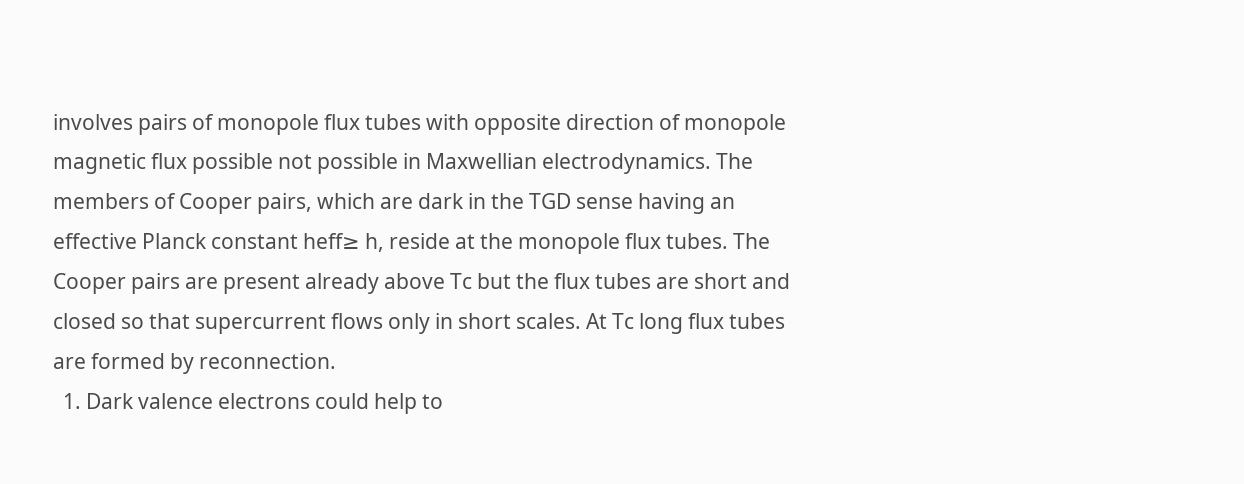involves pairs of monopole flux tubes with opposite direction of monopole magnetic flux possible not possible in Maxwellian electrodynamics. The members of Cooper pairs, which are dark in the TGD sense having an effective Planck constant heff≥ h, reside at the monopole flux tubes. The Cooper pairs are present already above Tc but the flux tubes are short and closed so that supercurrent flows only in short scales. At Tc long flux tubes are formed by reconnection.
  1. Dark valence electrons could help to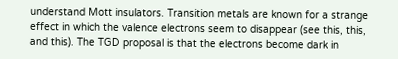understand Mott insulators. Transition metals are known for a strange effect in which the valence electrons seem to disappear (see this, this, and this). The TGD proposal is that the electrons become dark in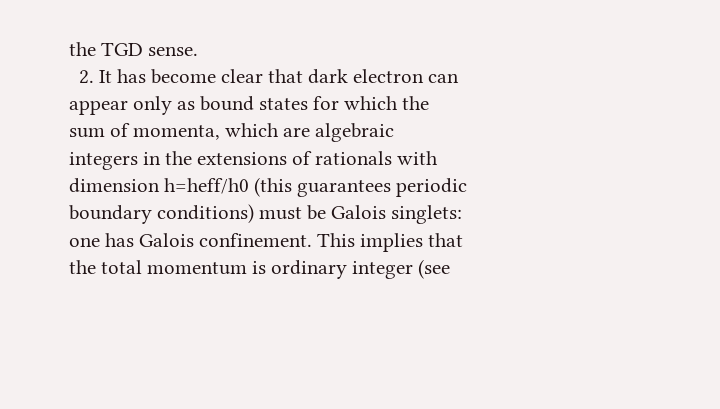the TGD sense.
  2. It has become clear that dark electron can appear only as bound states for which the sum of momenta, which are algebraic integers in the extensions of rationals with dimension h=heff/h0 (this guarantees periodic boundary conditions) must be Galois singlets: one has Galois confinement. This implies that the total momentum is ordinary integer (see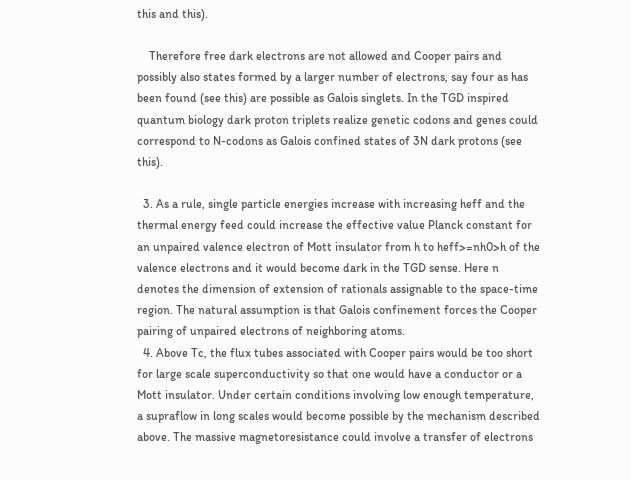this and this).

    Therefore free dark electrons are not allowed and Cooper pairs and possibly also states formed by a larger number of electrons, say four as has been found (see this) are possible as Galois singlets. In the TGD inspired quantum biology dark proton triplets realize genetic codons and genes could correspond to N-codons as Galois confined states of 3N dark protons (see this).

  3. As a rule, single particle energies increase with increasing heff and the thermal energy feed could increase the effective value Planck constant for an unpaired valence electron of Mott insulator from h to heff>=nh0>h of the valence electrons and it would become dark in the TGD sense. Here n denotes the dimension of extension of rationals assignable to the space-time region. The natural assumption is that Galois confinement forces the Cooper pairing of unpaired electrons of neighboring atoms.
  4. Above Tc, the flux tubes associated with Cooper pairs would be too short for large scale superconductivity so that one would have a conductor or a Mott insulator. Under certain conditions involving low enough temperature, a supraflow in long scales would become possible by the mechanism described above. The massive magnetoresistance could involve a transfer of electrons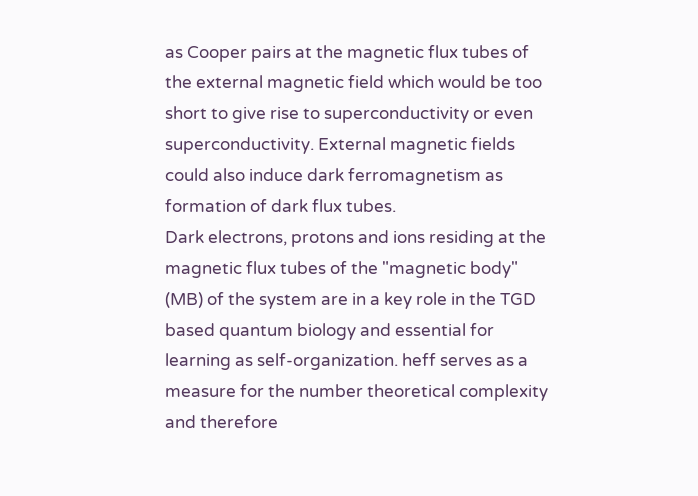as Cooper pairs at the magnetic flux tubes of the external magnetic field which would be too short to give rise to superconductivity or even superconductivity. External magnetic fields could also induce dark ferromagnetism as formation of dark flux tubes.
Dark electrons, protons and ions residing at the magnetic flux tubes of the "magnetic body" (MB) of the system are in a key role in the TGD based quantum biology and essential for learning as self-organization. heff serves as a measure for the number theoretical complexity and therefore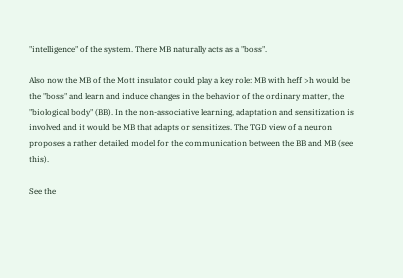"intelligence" of the system. There MB naturally acts as a "boss".

Also now the MB of the Mott insulator could play a key role: MB with heff >h would be the "boss" and learn and induce changes in the behavior of the ordinary matter, the "biological body" (BB). In the non-associative learning, adaptation and sensitization is involved and it would be MB that adapts or sensitizes. The TGD view of a neuron proposes a rather detailed model for the communication between the BB and MB (see this).

See the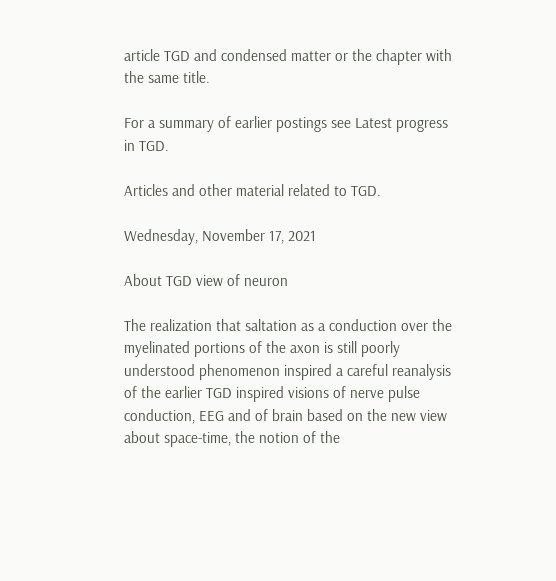article TGD and condensed matter or the chapter with the same title.

For a summary of earlier postings see Latest progress in TGD.

Articles and other material related to TGD.

Wednesday, November 17, 2021

About TGD view of neuron

The realization that saltation as a conduction over the myelinated portions of the axon is still poorly understood phenomenon inspired a careful reanalysis of the earlier TGD inspired visions of nerve pulse conduction, EEG and of brain based on the new view about space-time, the notion of the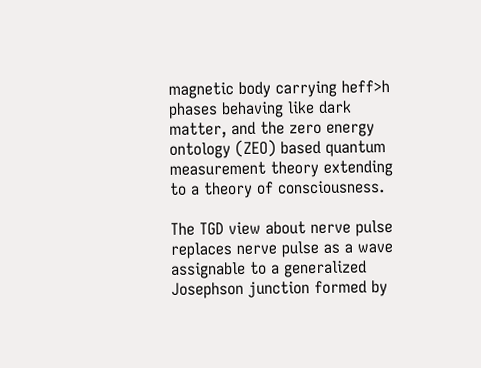magnetic body carrying heff>h phases behaving like dark matter, and the zero energy ontology (ZEO) based quantum measurement theory extending to a theory of consciousness.

The TGD view about nerve pulse replaces nerve pulse as a wave assignable to a generalized Josephson junction formed by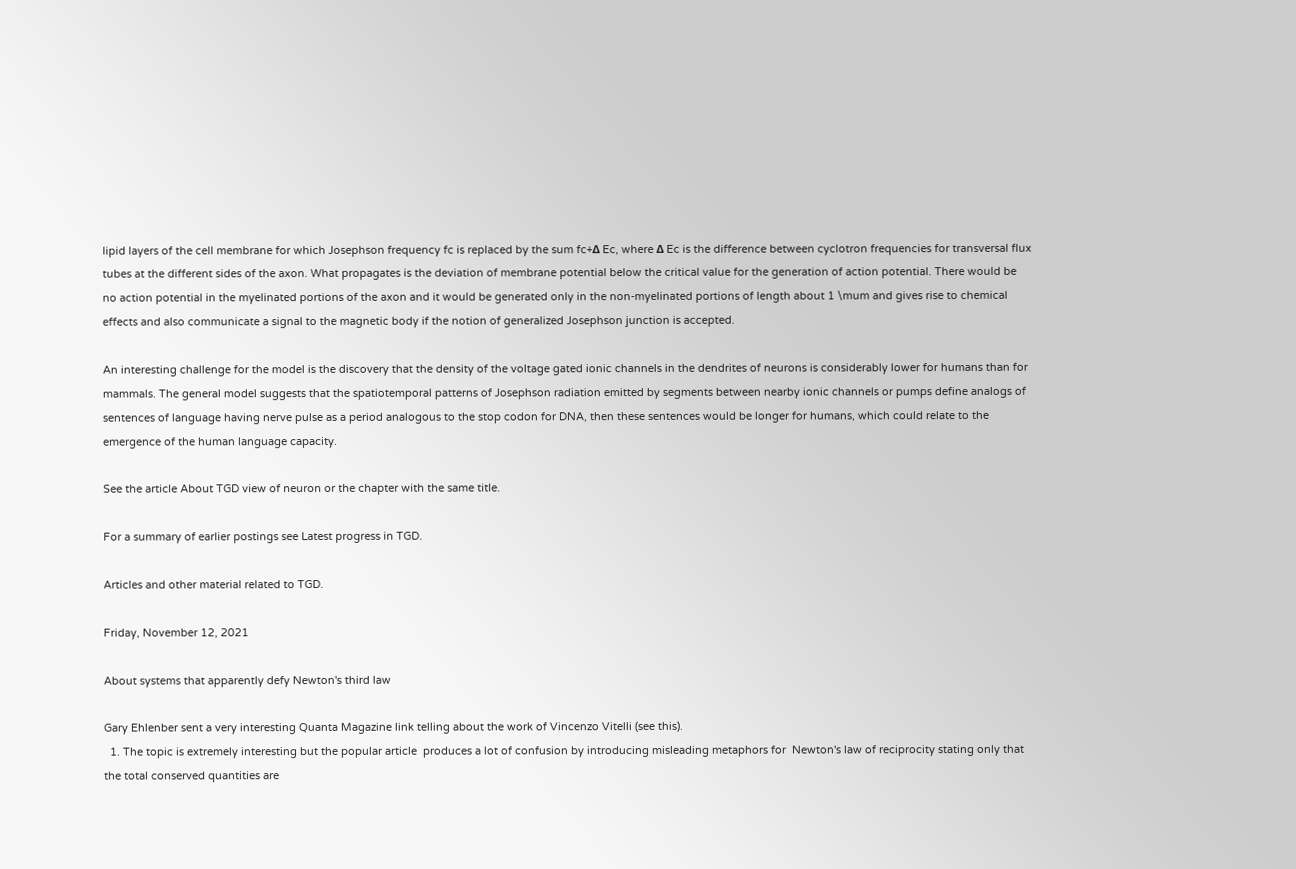lipid layers of the cell membrane for which Josephson frequency fc is replaced by the sum fc+Δ Ec, where Δ Ec is the difference between cyclotron frequencies for transversal flux tubes at the different sides of the axon. What propagates is the deviation of membrane potential below the critical value for the generation of action potential. There would be no action potential in the myelinated portions of the axon and it would be generated only in the non-myelinated portions of length about 1 \mum and gives rise to chemical effects and also communicate a signal to the magnetic body if the notion of generalized Josephson junction is accepted.

An interesting challenge for the model is the discovery that the density of the voltage gated ionic channels in the dendrites of neurons is considerably lower for humans than for mammals. The general model suggests that the spatiotemporal patterns of Josephson radiation emitted by segments between nearby ionic channels or pumps define analogs of sentences of language having nerve pulse as a period analogous to the stop codon for DNA, then these sentences would be longer for humans, which could relate to the emergence of the human language capacity.

See the article About TGD view of neuron or the chapter with the same title.

For a summary of earlier postings see Latest progress in TGD.

Articles and other material related to TGD.

Friday, November 12, 2021

About systems that apparently defy Newton's third law

Gary Ehlenber sent a very interesting Quanta Magazine link telling about the work of Vincenzo Vitelli (see this).
  1. The topic is extremely interesting but the popular article  produces a lot of confusion by introducing misleading metaphors for  Newton's law of reciprocity stating only that the total conserved quantities are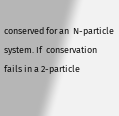conserved for an  N-particle system. If  conservation fails in a 2-particle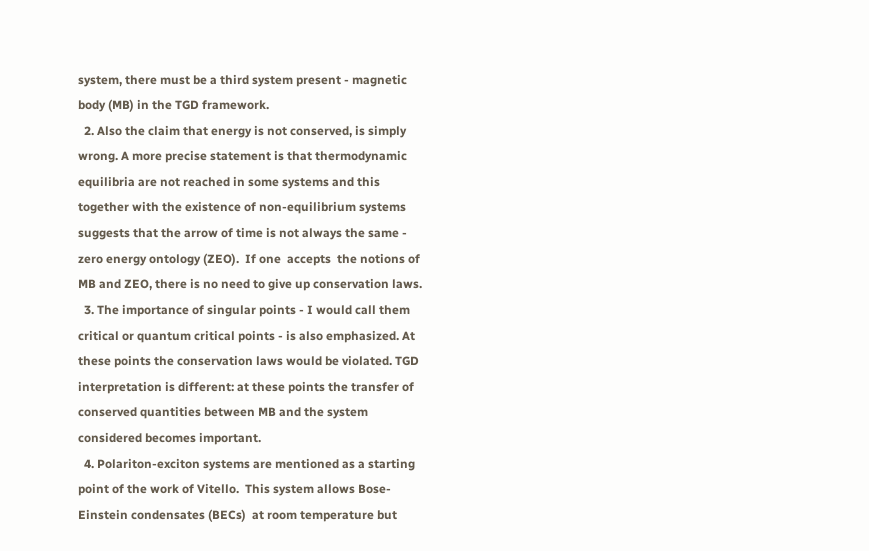system, there must be a third system present - magnetic body (MB) in the TGD framework.
  2. Also the claim that energy is not conserved, is simply wrong. A more precise statement is that thermodynamic equilibria are not reached in some systems and this together with the existence of non-equilibrium systems suggests that the arrow of time is not always the same - zero energy ontology (ZEO).  If one  accepts  the notions of MB and ZEO, there is no need to give up conservation laws.
  3. The importance of singular points - I would call them critical or quantum critical points - is also emphasized. At these points the conservation laws would be violated. TGD interpretation is different: at these points the transfer of conserved quantities between MB and the system considered becomes important.
  4. Polariton-exciton systems are mentioned as a starting point of the work of Vitello.  This system allows Bose-Einstein condensates (BECs)  at room temperature but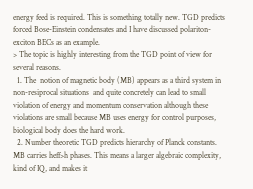energy feed is required. This is something totally new. TGD predicts  forced Bose-Einstein condensates and I have discussed polariton-exciton BECs as an example.
> The topic is highly interesting from the TGD point of view for several reasons.
  1. The  notion of magnetic body (MB) appears as a third system in non-resiprocal situations  and quite concretely can lead to small violation of energy and momentum conservation although these violations are small because MB uses energy for control purposes, biological body does the hard work.
  2. Number theoretic TGD predicts hierarchy of Planck constants. MB carries heff>h phases. This means a larger algebraic complexity, kind of IQ, and makes it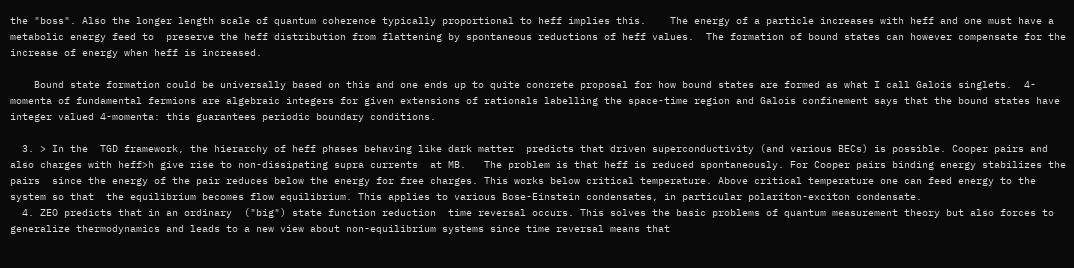the "boss". Also the longer length scale of quantum coherence typically proportional to heff implies this.    The energy of a particle increases with heff and one must have a metabolic energy feed to  preserve the heff distribution from flattening by spontaneous reductions of heff values.  The formation of bound states can however compensate for the increase of energy when heff is increased.

    Bound state formation could be universally based on this and one ends up to quite concrete proposal for how bound states are formed as what I call Galois singlets.  4-momenta of fundamental fermions are algebraic integers for given extensions of rationals labelling the space-time region and Galois confinement says that the bound states have integer valued 4-momenta: this guarantees periodic boundary conditions.

  3. > In the  TGD framework, the hierarchy of heff phases behaving like dark matter  predicts that driven superconductivity (and various BECs) is possible. Cooper pairs and also charges with heff>h give rise to non-dissipating supra currents  at MB.   The problem is that heff is reduced spontaneously. For Cooper pairs binding energy stabilizes the pairs  since the energy of the pair reduces below the energy for free charges. This works below critical temperature. Above critical temperature one can feed energy to the system so that  the equilibrium becomes flow equilibrium. This applies to various Bose-Einstein condensates, in particular polariton-exciton condensate.
  4. ZEO predicts that in an ordinary  ("big") state function reduction  time reversal occurs. This solves the basic problems of quantum measurement theory but also forces to generalize thermodynamics and leads to a new view about non-equilibrium systems since time reversal means that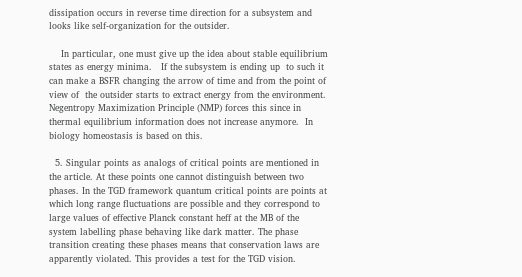dissipation occurs in reverse time direction for a subsystem and looks like self-organization for the outsider.

    In particular, one must give up the idea about stable equilibrium states as energy minima.   If the subsystem is ending up  to such it can make a BSFR changing the arrow of time and from the point of view of  the outsider starts to extract energy from the environment. Negentropy Maximization Principle (NMP) forces this since in thermal equilibrium information does not increase anymore.  In biology homeostasis is based on this.

  5. Singular points as analogs of critical points are mentioned in the article. At these points one cannot distinguish between two phases. In the TGD framework quantum critical points are points at which long range fluctuations are possible and they correspond to large values of effective Planck constant heff at the MB of the system labelling phase behaving like dark matter. The phase transition creating these phases means that conservation laws are apparently violated. This provides a test for the TGD vision.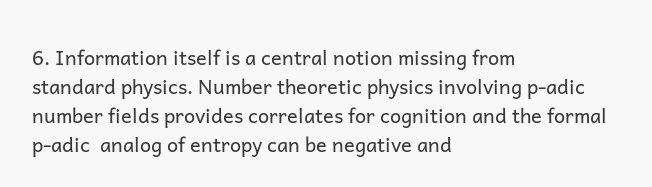6. Information itself is a central notion missing from  standard physics. Number theoretic physics involving p-adic number fields provides correlates for cognition and the formal  p-adic  analog of entropy can be negative and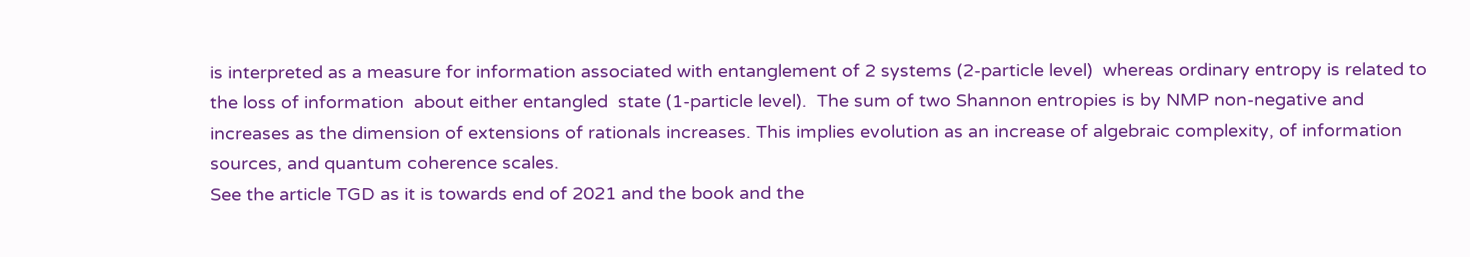is interpreted as a measure for information associated with entanglement of 2 systems (2-particle level)  whereas ordinary entropy is related to the loss of information  about either entangled  state (1-particle level).  The sum of two Shannon entropies is by NMP non-negative and increases as the dimension of extensions of rationals increases. This implies evolution as an increase of algebraic complexity, of information sources, and quantum coherence scales.
See the article TGD as it is towards end of 2021 and the book and the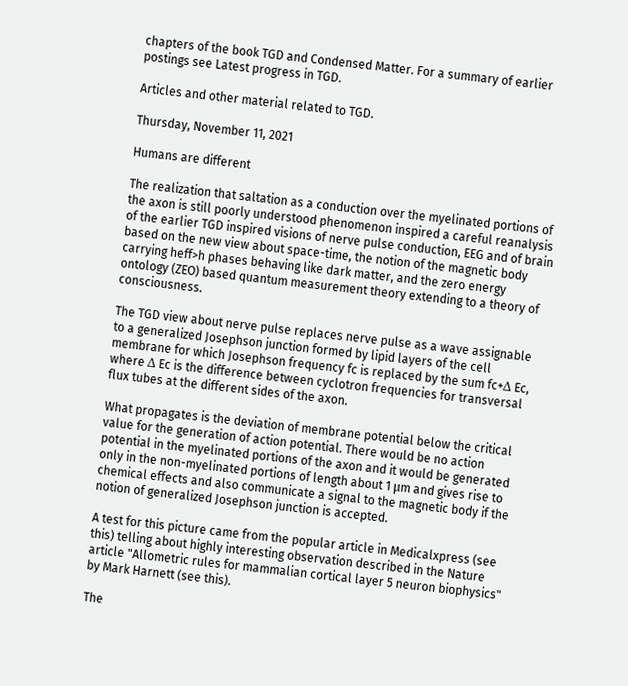chapters of the book TGD and Condensed Matter. For a summary of earlier postings see Latest progress in TGD.

Articles and other material related to TGD.

Thursday, November 11, 2021

Humans are different

The realization that saltation as a conduction over the myelinated portions of the axon is still poorly understood phenomenon inspired a careful reanalysis of the earlier TGD inspired visions of nerve pulse conduction, EEG and of brain based on the new view about space-time, the notion of the magnetic body carrying heff>h phases behaving like dark matter, and the zero energy ontology (ZEO) based quantum measurement theory extending to a theory of consciousness.

The TGD view about nerve pulse replaces nerve pulse as a wave assignable to a generalized Josephson junction formed by lipid layers of the cell membrane for which Josephson frequency fc is replaced by the sum fc+Δ Ec, where Δ Ec is the difference between cyclotron frequencies for transversal flux tubes at the different sides of the axon.

What propagates is the deviation of membrane potential below the critical value for the generation of action potential. There would be no action potential in the myelinated portions of the axon and it would be generated only in the non-myelinated portions of length about 1 μm and gives rise to chemical effects and also communicate a signal to the magnetic body if the notion of generalized Josephson junction is accepted.

A test for this picture came from the popular article in Medicalxpress (see this) telling about highly interesting observation described in the Nature article "Allometric rules for mammalian cortical layer 5 neuron biophysics" by Mark Harnett (see this).

The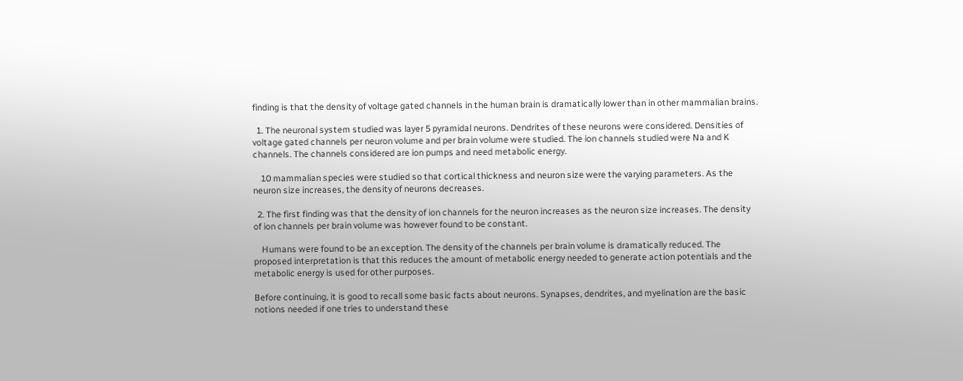finding is that the density of voltage gated channels in the human brain is dramatically lower than in other mammalian brains.

  1. The neuronal system studied was layer 5 pyramidal neurons. Dendrites of these neurons were considered. Densities of voltage gated channels per neuron volume and per brain volume were studied. The ion channels studied were Na and K channels. The channels considered are ion pumps and need metabolic energy.

    10 mammalian species were studied so that cortical thickness and neuron size were the varying parameters. As the neuron size increases, the density of neurons decreases.

  2. The first finding was that the density of ion channels for the neuron increases as the neuron size increases. The density of ion channels per brain volume was however found to be constant.

    Humans were found to be an exception. The density of the channels per brain volume is dramatically reduced. The proposed interpretation is that this reduces the amount of metabolic energy needed to generate action potentials and the metabolic energy is used for other purposes.

Before continuing, it is good to recall some basic facts about neurons. Synapses, dendrites, and myelination are the basic notions needed if one tries to understand these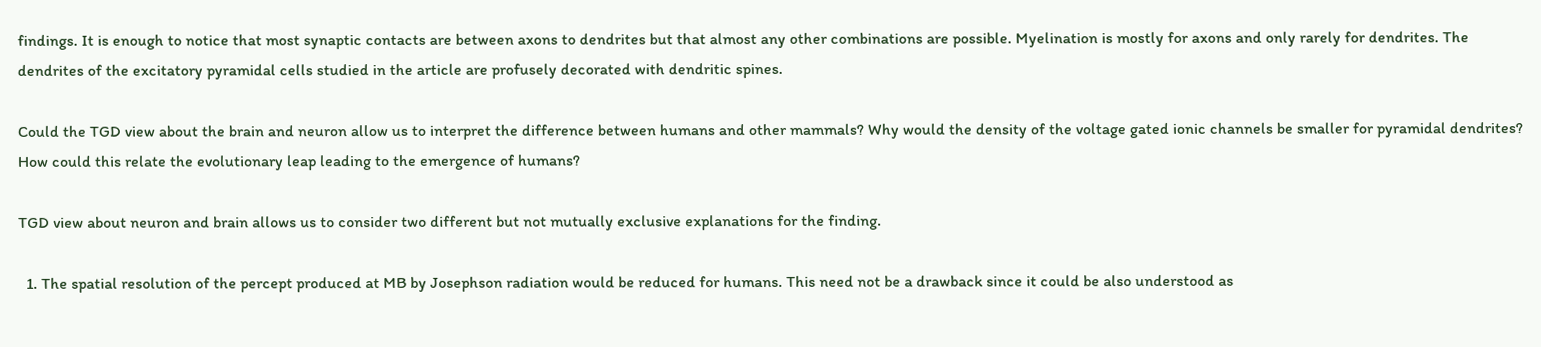findings. It is enough to notice that most synaptic contacts are between axons to dendrites but that almost any other combinations are possible. Myelination is mostly for axons and only rarely for dendrites. The dendrites of the excitatory pyramidal cells studied in the article are profusely decorated with dendritic spines.

Could the TGD view about the brain and neuron allow us to interpret the difference between humans and other mammals? Why would the density of the voltage gated ionic channels be smaller for pyramidal dendrites? How could this relate the evolutionary leap leading to the emergence of humans?

TGD view about neuron and brain allows us to consider two different but not mutually exclusive explanations for the finding.

  1. The spatial resolution of the percept produced at MB by Josephson radiation would be reduced for humans. This need not be a drawback since it could be also understood as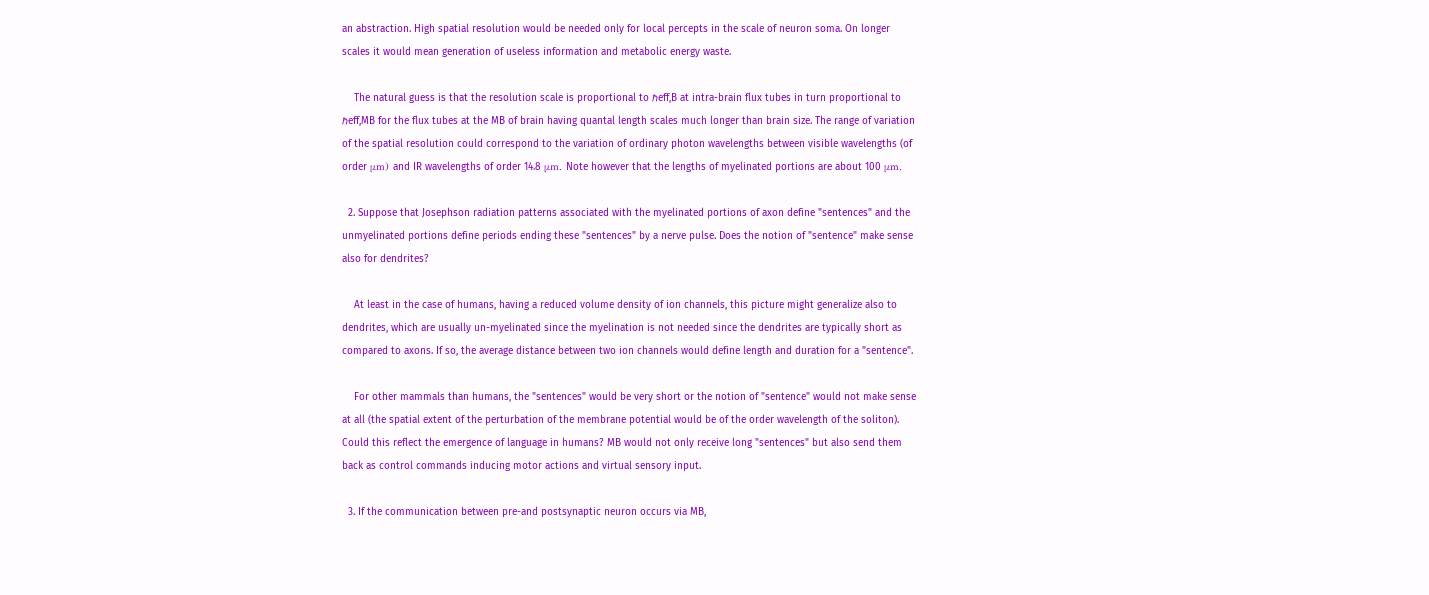an abstraction. High spatial resolution would be needed only for local percepts in the scale of neuron soma. On longer scales it would mean generation of useless information and metabolic energy waste.

    The natural guess is that the resolution scale is proportional to ℏeff,B at intra-brain flux tubes in turn proportional to ℏeff,MB for the flux tubes at the MB of brain having quantal length scales much longer than brain size. The range of variation of the spatial resolution could correspond to the variation of ordinary photon wavelengths between visible wavelengths (of order μm) and IR wavelengths of order 14.8 μm. Note however that the lengths of myelinated portions are about 100 μm.

  2. Suppose that Josephson radiation patterns associated with the myelinated portions of axon define "sentences" and the unmyelinated portions define periods ending these "sentences" by a nerve pulse. Does the notion of "sentence" make sense also for dendrites?

    At least in the case of humans, having a reduced volume density of ion channels, this picture might generalize also to dendrites, which are usually un-myelinated since the myelination is not needed since the dendrites are typically short as compared to axons. If so, the average distance between two ion channels would define length and duration for a "sentence".

    For other mammals than humans, the "sentences" would be very short or the notion of "sentence" would not make sense at all (the spatial extent of the perturbation of the membrane potential would be of the order wavelength of the soliton). Could this reflect the emergence of language in humans? MB would not only receive long "sentences" but also send them back as control commands inducing motor actions and virtual sensory input.

  3. If the communication between pre-and postsynaptic neuron occurs via MB,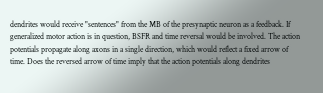dendrites would receive "sentences" from the MB of the presynaptic neuron as a feedback. If generalized motor action is in question, BSFR and time reversal would be involved. The action potentials propagate along axons in a single direction, which would reflect a fixed arrow of time. Does the reversed arrow of time imply that the action potentials along dendrites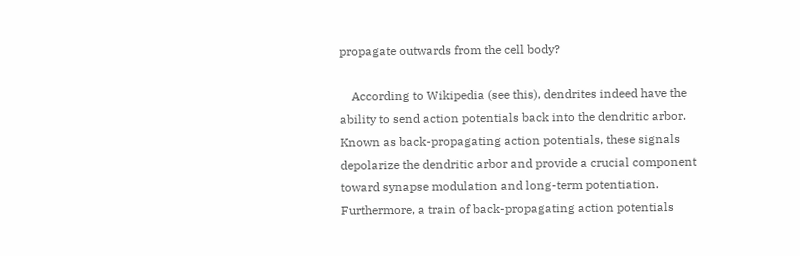propagate outwards from the cell body?

    According to Wikipedia (see this), dendrites indeed have the ability to send action potentials back into the dendritic arbor. Known as back-propagating action potentials, these signals depolarize the dendritic arbor and provide a crucial component toward synapse modulation and long-term potentiation. Furthermore, a train of back-propagating action potentials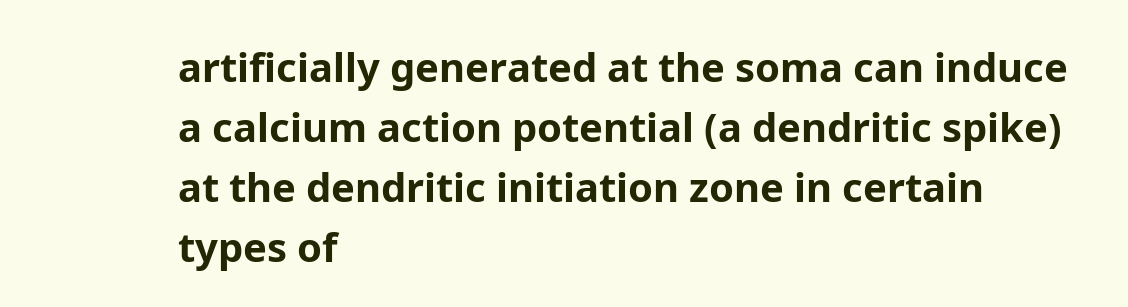artificially generated at the soma can induce a calcium action potential (a dendritic spike) at the dendritic initiation zone in certain types of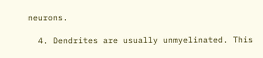neurons.

  4. Dendrites are usually unmyelinated. This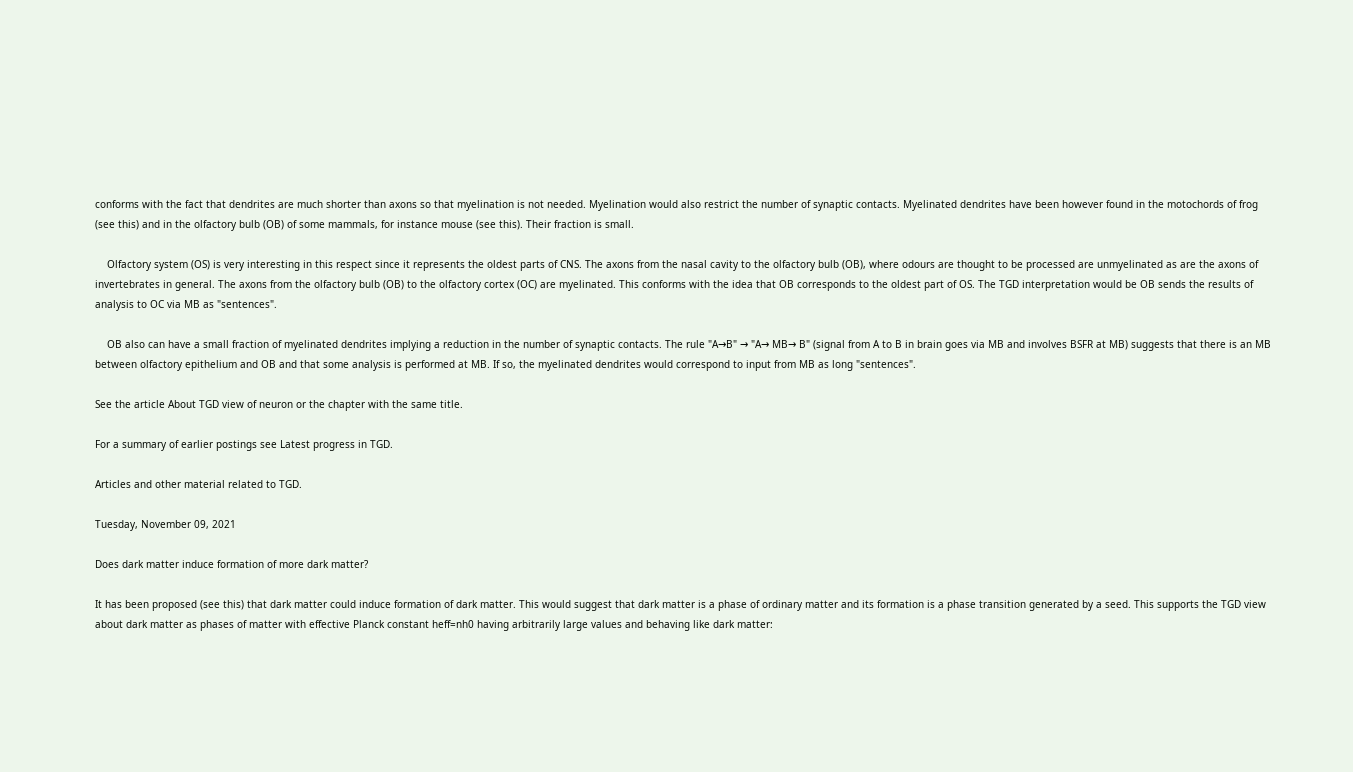conforms with the fact that dendrites are much shorter than axons so that myelination is not needed. Myelination would also restrict the number of synaptic contacts. Myelinated dendrites have been however found in the motochords of frog (see this) and in the olfactory bulb (OB) of some mammals, for instance mouse (see this). Their fraction is small.

    Olfactory system (OS) is very interesting in this respect since it represents the oldest parts of CNS. The axons from the nasal cavity to the olfactory bulb (OB), where odours are thought to be processed are unmyelinated as are the axons of invertebrates in general. The axons from the olfactory bulb (OB) to the olfactory cortex (OC) are myelinated. This conforms with the idea that OB corresponds to the oldest part of OS. The TGD interpretation would be OB sends the results of analysis to OC via MB as "sentences".

    OB also can have a small fraction of myelinated dendrites implying a reduction in the number of synaptic contacts. The rule "A→B" → "A→ MB→ B" (signal from A to B in brain goes via MB and involves BSFR at MB) suggests that there is an MB between olfactory epithelium and OB and that some analysis is performed at MB. If so, the myelinated dendrites would correspond to input from MB as long "sentences".

See the article About TGD view of neuron or the chapter with the same title.

For a summary of earlier postings see Latest progress in TGD.

Articles and other material related to TGD.

Tuesday, November 09, 2021

Does dark matter induce formation of more dark matter?

It has been proposed (see this) that dark matter could induce formation of dark matter. This would suggest that dark matter is a phase of ordinary matter and its formation is a phase transition generated by a seed. This supports the TGD view about dark matter as phases of matter with effective Planck constant heff=nh0 having arbitrarily large values and behaving like dark matter: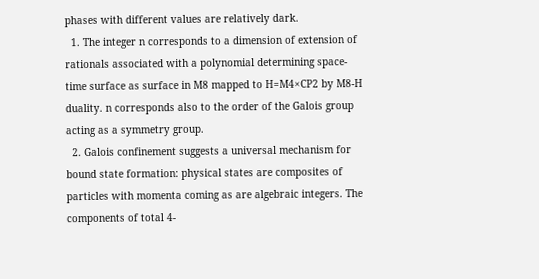phases with different values are relatively dark.
  1. The integer n corresponds to a dimension of extension of rationals associated with a polynomial determining space-time surface as surface in M8 mapped to H=M4×CP2 by M8-H duality. n corresponds also to the order of the Galois group acting as a symmetry group.
  2. Galois confinement suggests a universal mechanism for bound state formation: physical states are composites of particles with momenta coming as are algebraic integers. The components of total 4-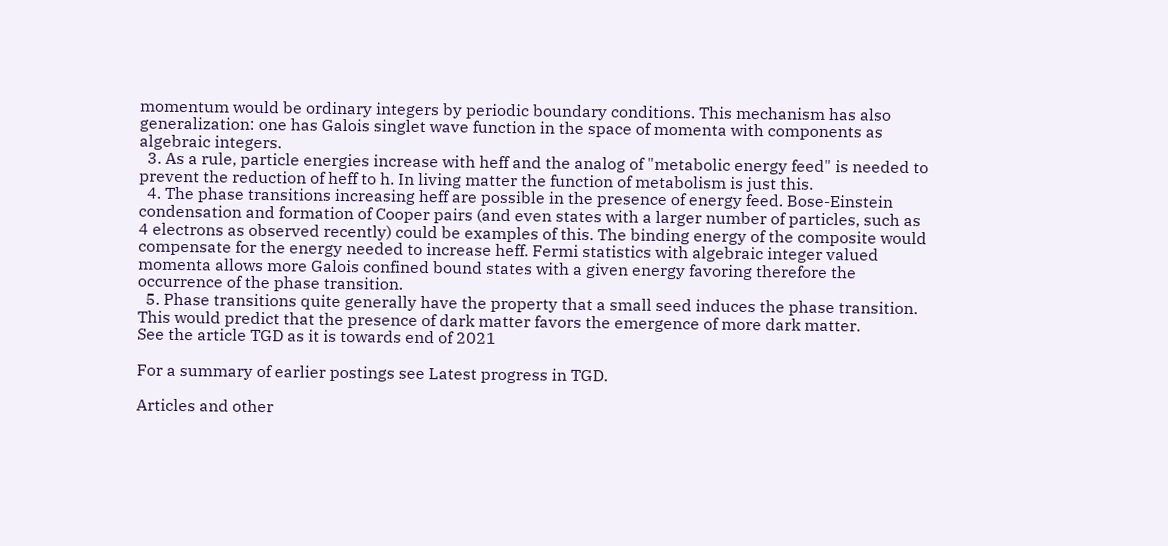momentum would be ordinary integers by periodic boundary conditions. This mechanism has also generalization: one has Galois singlet wave function in the space of momenta with components as algebraic integers.
  3. As a rule, particle energies increase with heff and the analog of "metabolic energy feed" is needed to prevent the reduction of heff to h. In living matter the function of metabolism is just this.
  4. The phase transitions increasing heff are possible in the presence of energy feed. Bose-Einstein condensation and formation of Cooper pairs (and even states with a larger number of particles, such as 4 electrons as observed recently) could be examples of this. The binding energy of the composite would compensate for the energy needed to increase heff. Fermi statistics with algebraic integer valued momenta allows more Galois confined bound states with a given energy favoring therefore the occurrence of the phase transition.
  5. Phase transitions quite generally have the property that a small seed induces the phase transition. This would predict that the presence of dark matter favors the emergence of more dark matter.
See the article TGD as it is towards end of 2021

For a summary of earlier postings see Latest progress in TGD.

Articles and other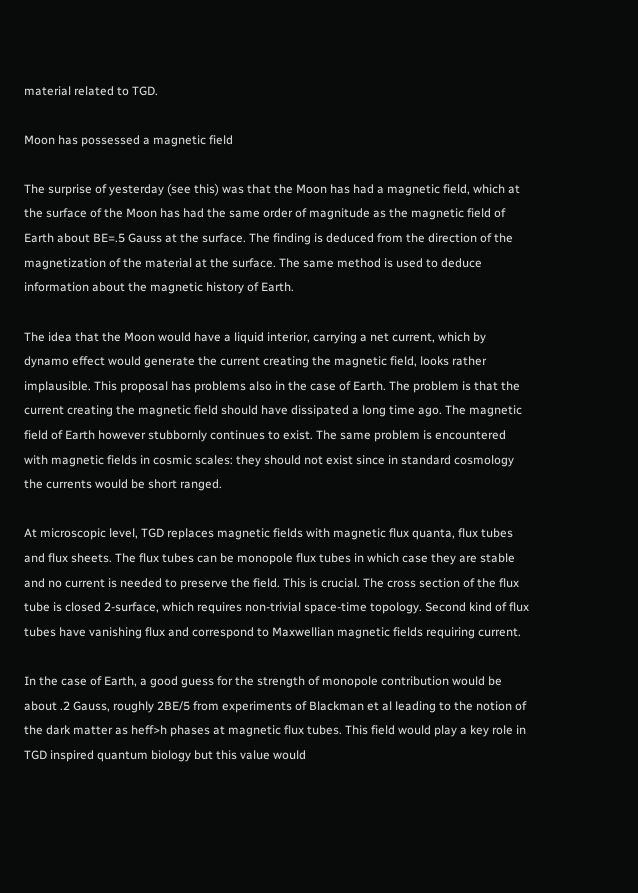material related to TGD.

Moon has possessed a magnetic field

The surprise of yesterday (see this) was that the Moon has had a magnetic field, which at the surface of the Moon has had the same order of magnitude as the magnetic field of Earth about BE=.5 Gauss at the surface. The finding is deduced from the direction of the magnetization of the material at the surface. The same method is used to deduce information about the magnetic history of Earth.

The idea that the Moon would have a liquid interior, carrying a net current, which by dynamo effect would generate the current creating the magnetic field, looks rather implausible. This proposal has problems also in the case of Earth. The problem is that the current creating the magnetic field should have dissipated a long time ago. The magnetic field of Earth however stubbornly continues to exist. The same problem is encountered with magnetic fields in cosmic scales: they should not exist since in standard cosmology the currents would be short ranged.

At microscopic level, TGD replaces magnetic fields with magnetic flux quanta, flux tubes and flux sheets. The flux tubes can be monopole flux tubes in which case they are stable and no current is needed to preserve the field. This is crucial. The cross section of the flux tube is closed 2-surface, which requires non-trivial space-time topology. Second kind of flux tubes have vanishing flux and correspond to Maxwellian magnetic fields requiring current.

In the case of Earth, a good guess for the strength of monopole contribution would be about .2 Gauss, roughly 2BE/5 from experiments of Blackman et al leading to the notion of the dark matter as heff>h phases at magnetic flux tubes. This field would play a key role in TGD inspired quantum biology but this value would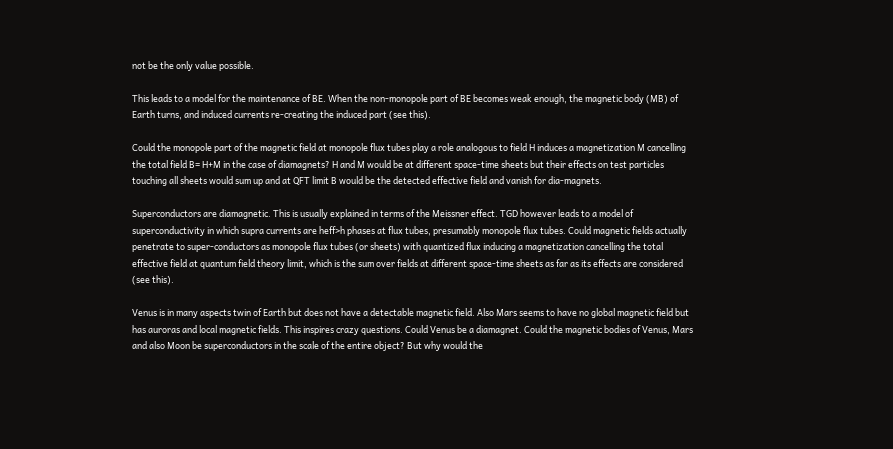not be the only value possible.

This leads to a model for the maintenance of BE. When the non-monopole part of BE becomes weak enough, the magnetic body (MB) of Earth turns, and induced currents re-creating the induced part (see this).

Could the monopole part of the magnetic field at monopole flux tubes play a role analogous to field H induces a magnetization M cancelling the total field B= H+M in the case of diamagnets? H and M would be at different space-time sheets but their effects on test particles touching all sheets would sum up and at QFT limit B would be the detected effective field and vanish for dia-magnets.

Superconductors are diamagnetic. This is usually explained in terms of the Meissner effect. TGD however leads to a model of superconductivity in which supra currents are heff>h phases at flux tubes, presumably monopole flux tubes. Could magnetic fields actually penetrate to super-conductors as monopole flux tubes (or sheets) with quantized flux inducing a magnetization cancelling the total effective field at quantum field theory limit, which is the sum over fields at different space-time sheets as far as its effects are considered (see this).

Venus is in many aspects twin of Earth but does not have a detectable magnetic field. Also Mars seems to have no global magnetic field but has auroras and local magnetic fields. This inspires crazy questions. Could Venus be a diamagnet. Could the magnetic bodies of Venus, Mars and also Moon be superconductors in the scale of the entire object? But why would the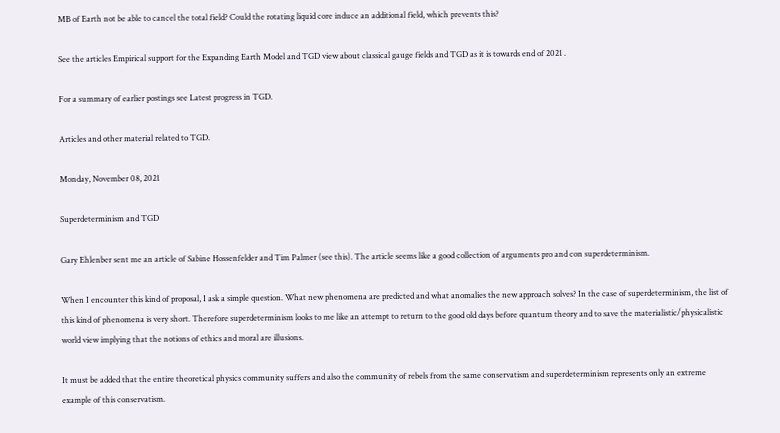MB of Earth not be able to cancel the total field? Could the rotating liquid core induce an additional field, which prevents this?

See the articles Empirical support for the Expanding Earth Model and TGD view about classical gauge fields and TGD as it is towards end of 2021 .

For a summary of earlier postings see Latest progress in TGD.

Articles and other material related to TGD.

Monday, November 08, 2021

Superdeterminism and TGD

Gary Ehlenber sent me an article of Sabine Hossenfelder and Tim Palmer (see this). The article seems like a good collection of arguments pro and con superdeterminism.

When I encounter this kind of proposal, I ask a simple question. What new phenomena are predicted and what anomalies the new approach solves? In the case of superdeterminism, the list of this kind of phenomena is very short. Therefore superdeterminism looks to me like an attempt to return to the good old days before quantum theory and to save the materialistic/physicalistic world view implying that the notions of ethics and moral are illusions.

It must be added that the entire theoretical physics community suffers and also the community of rebels from the same conservatism and superdeterminism represents only an extreme example of this conservatism.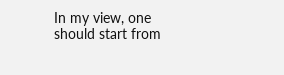In my view, one should start from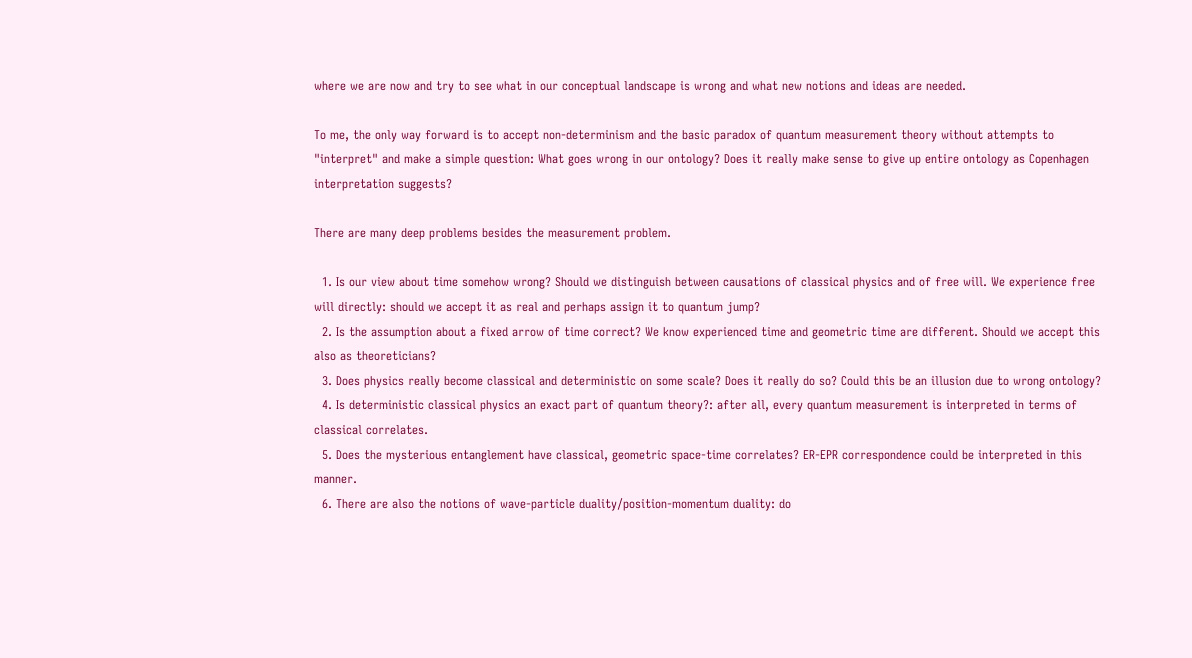where we are now and try to see what in our conceptual landscape is wrong and what new notions and ideas are needed.

To me, the only way forward is to accept non-determinism and the basic paradox of quantum measurement theory without attempts to "interpret" and make a simple question: What goes wrong in our ontology? Does it really make sense to give up entire ontology as Copenhagen interpretation suggests?

There are many deep problems besides the measurement problem.

  1. Is our view about time somehow wrong? Should we distinguish between causations of classical physics and of free will. We experience free will directly: should we accept it as real and perhaps assign it to quantum jump?
  2. Is the assumption about a fixed arrow of time correct? We know experienced time and geometric time are different. Should we accept this also as theoreticians?
  3. Does physics really become classical and deterministic on some scale? Does it really do so? Could this be an illusion due to wrong ontology?
  4. Is deterministic classical physics an exact part of quantum theory?: after all, every quantum measurement is interpreted in terms of classical correlates.
  5. Does the mysterious entanglement have classical, geometric space-time correlates? ER-EPR correspondence could be interpreted in this manner.
  6. There are also the notions of wave-particle duality/position-momentum duality: do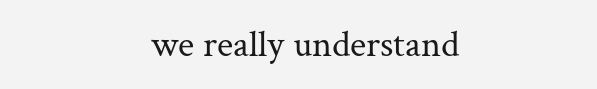we really understand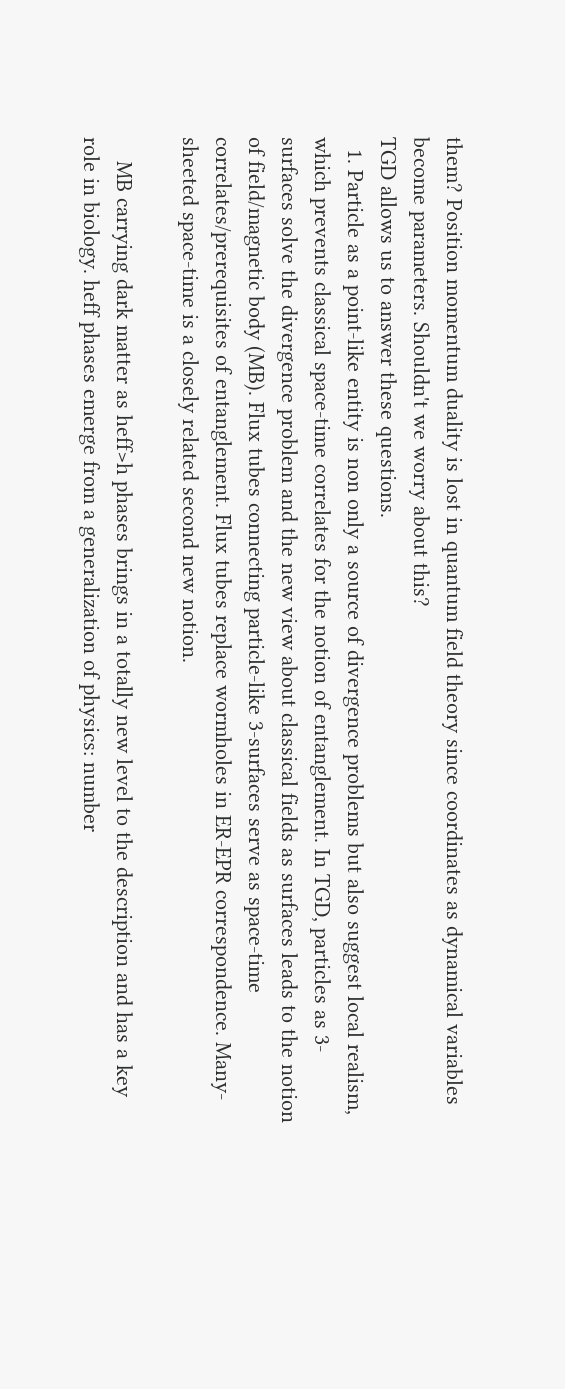them? Position momentum duality is lost in quantum field theory since coordinates as dynamical variables become parameters. Shouldn't we worry about this?
TGD allows us to answer these questions.
  1. Particle as a point-like entity is non only a source of divergence problems but also suggest local realism, which prevents classical space-time correlates for the notion of entanglement. In TGD, particles as 3-surfaces solve the divergence problem and the new view about classical fields as surfaces leads to the notion of field/magnetic body (MB). Flux tubes connecting particle-like 3-surfaces serve as space-time correlates/prerequisites of entanglement. Flux tubes replace wormholes in ER-EPR correspondence. Many-sheeted space-time is a closely related second new notion.

    MB carrying dark matter as heff>h phases brings in a totally new level to the description and has a key role in biology. heff phases emerge from a generalization of physics: number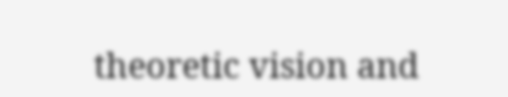theoretic vision and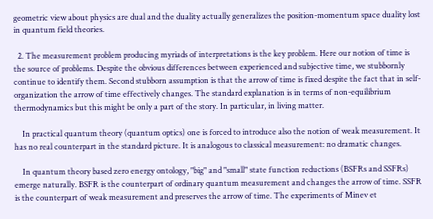geometric view about physics are dual and the duality actually generalizes the position-momentum space duality lost in quantum field theories.

  2. The measurement problem producing myriads of interpretations is the key problem. Here our notion of time is the source of problems. Despite the obvious differences between experienced and subjective time, we stubbornly continue to identify them. Second stubborn assumption is that the arrow of time is fixed despite the fact that in self-organization the arrow of time effectively changes. The standard explanation is in terms of non-equilibrium thermodynamics but this might be only a part of the story. In particular, in living matter.

    In practical quantum theory (quantum optics) one is forced to introduce also the notion of weak measurement. It has no real counterpart in the standard picture. It is analogous to classical measurement: no dramatic changes.

    In quantum theory based zero energy ontology, "big" and "small" state function reductions (BSFRs and SSFRs) emerge naturally. BSFR is the counterpart of ordinary quantum measurement and changes the arrow of time. SSFR is the counterpart of weak measurement and preserves the arrow of time. The experiments of Minev et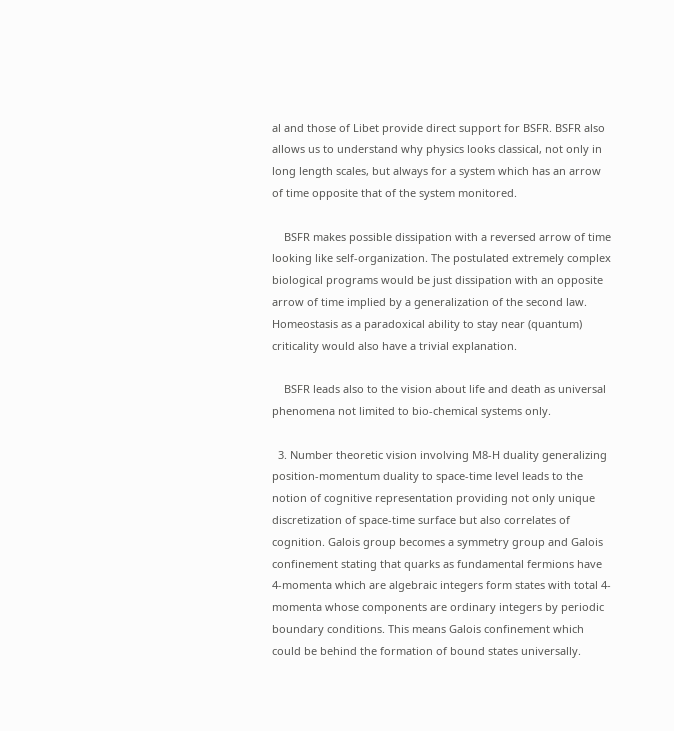al and those of Libet provide direct support for BSFR. BSFR also allows us to understand why physics looks classical, not only in long length scales, but always for a system which has an arrow of time opposite that of the system monitored.

    BSFR makes possible dissipation with a reversed arrow of time looking like self-organization. The postulated extremely complex biological programs would be just dissipation with an opposite arrow of time implied by a generalization of the second law. Homeostasis as a paradoxical ability to stay near (quantum) criticality would also have a trivial explanation.

    BSFR leads also to the vision about life and death as universal phenomena not limited to bio-chemical systems only.

  3. Number theoretic vision involving M8-H duality generalizing position-momentum duality to space-time level leads to the notion of cognitive representation providing not only unique discretization of space-time surface but also correlates of cognition. Galois group becomes a symmetry group and Galois confinement stating that quarks as fundamental fermions have 4-momenta which are algebraic integers form states with total 4-momenta whose components are ordinary integers by periodic boundary conditions. This means Galois confinement which could be behind the formation of bound states universally.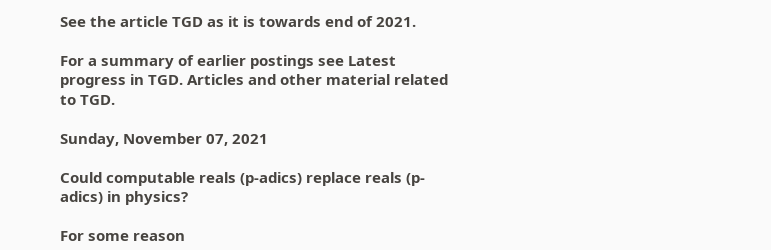See the article TGD as it is towards end of 2021.

For a summary of earlier postings see Latest progress in TGD. Articles and other material related to TGD.

Sunday, November 07, 2021

Could computable reals (p-adics) replace reals (p-adics) in physics?

For some reason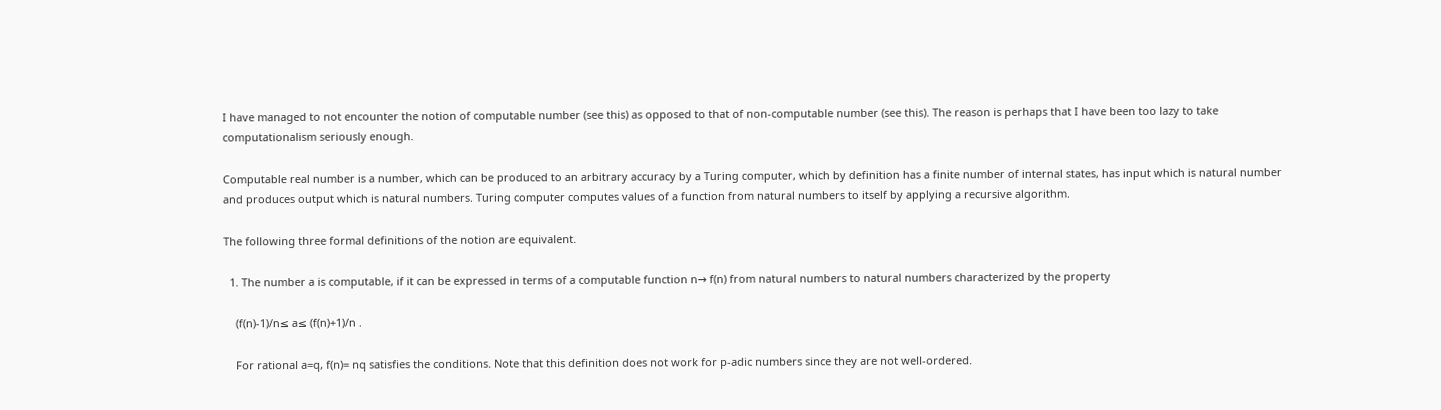I have managed to not encounter the notion of computable number (see this) as opposed to that of non-computable number (see this). The reason is perhaps that I have been too lazy to take computationalism seriously enough.

Computable real number is a number, which can be produced to an arbitrary accuracy by a Turing computer, which by definition has a finite number of internal states, has input which is natural number and produces output which is natural numbers. Turing computer computes values of a function from natural numbers to itself by applying a recursive algorithm.

The following three formal definitions of the notion are equivalent.

  1. The number a is computable, if it can be expressed in terms of a computable function n→ f(n) from natural numbers to natural numbers characterized by the property

    (f(n)-1)/n≤ a≤ (f(n)+1)/n .

    For rational a=q, f(n)= nq satisfies the conditions. Note that this definition does not work for p-adic numbers since they are not well-ordered.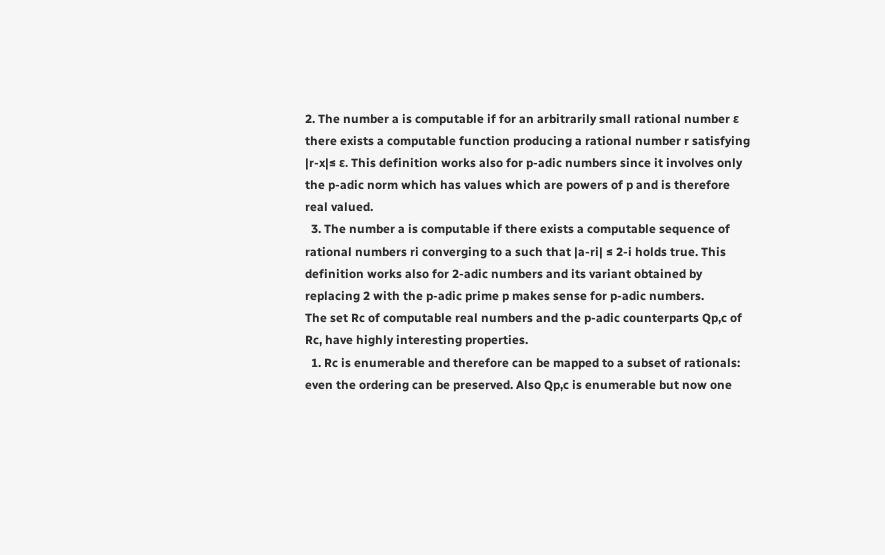2. The number a is computable if for an arbitrarily small rational number ε there exists a computable function producing a rational number r satisfying |r-x|≤ ε. This definition works also for p-adic numbers since it involves only the p-adic norm which has values which are powers of p and is therefore real valued.
  3. The number a is computable if there exists a computable sequence of rational numbers ri converging to a such that |a-ri| ≤ 2-i holds true. This definition works also for 2-adic numbers and its variant obtained by replacing 2 with the p-adic prime p makes sense for p-adic numbers.
The set Rc of computable real numbers and the p-adic counterparts Qp,c of Rc, have highly interesting properties.
  1. Rc is enumerable and therefore can be mapped to a subset of rationals: even the ordering can be preserved. Also Qp,c is enumerable but now one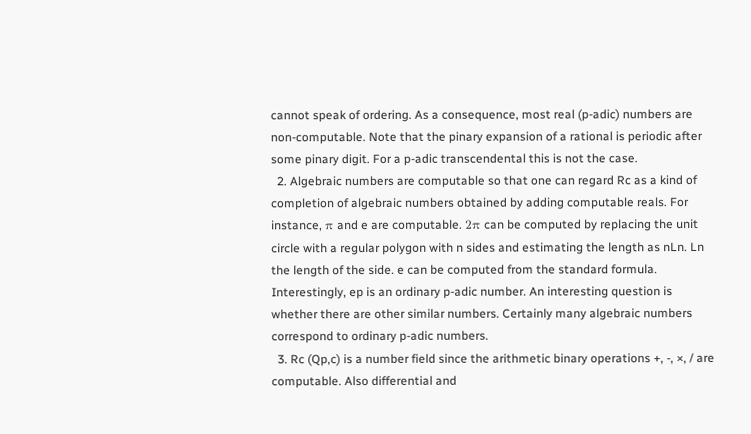cannot speak of ordering. As a consequence, most real (p-adic) numbers are non-computable. Note that the pinary expansion of a rational is periodic after some pinary digit. For a p-adic transcendental this is not the case.
  2. Algebraic numbers are computable so that one can regard Rc as a kind of completion of algebraic numbers obtained by adding computable reals. For instance, π and e are computable. 2π can be computed by replacing the unit circle with a regular polygon with n sides and estimating the length as nLn. Ln the length of the side. e can be computed from the standard formula. Interestingly, ep is an ordinary p-adic number. An interesting question is whether there are other similar numbers. Certainly many algebraic numbers correspond to ordinary p-adic numbers.
  3. Rc (Qp,c) is a number field since the arithmetic binary operations +, -, ×, / are computable. Also differential and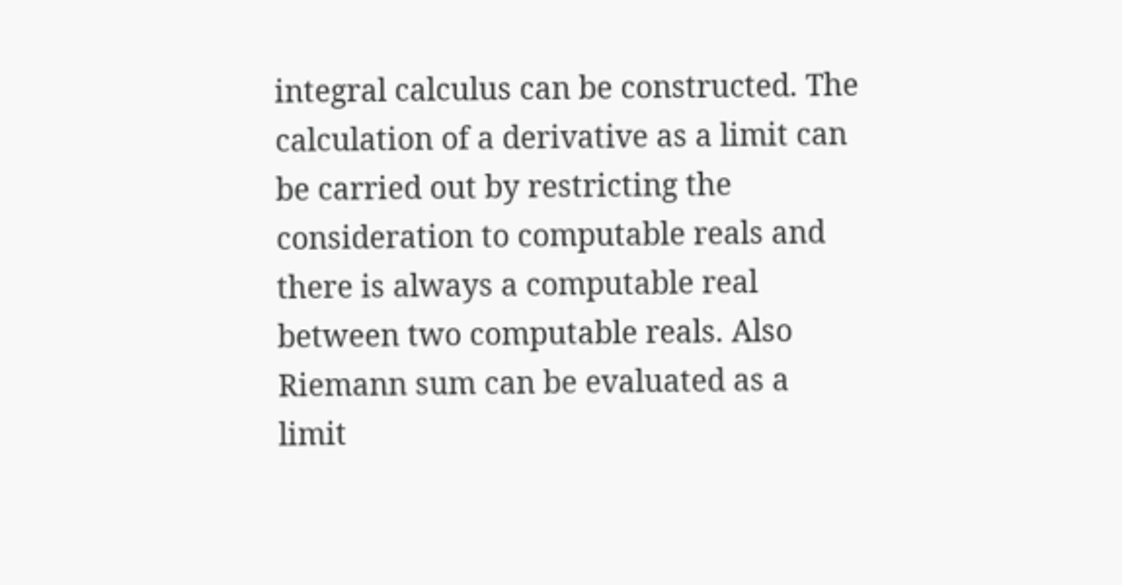integral calculus can be constructed. The calculation of a derivative as a limit can be carried out by restricting the consideration to computable reals and there is always a computable real between two computable reals. Also Riemann sum can be evaluated as a limit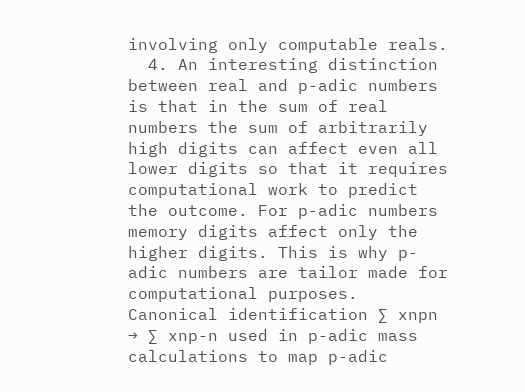involving only computable reals.
  4. An interesting distinction between real and p-adic numbers is that in the sum of real numbers the sum of arbitrarily high digits can affect even all lower digits so that it requires computational work to predict the outcome. For p-adic numbers memory digits affect only the higher digits. This is why p-adic numbers are tailor made for computational purposes. Canonical identification ∑ xnpn → ∑ xnp-n used in p-adic mass calculations to map p-adic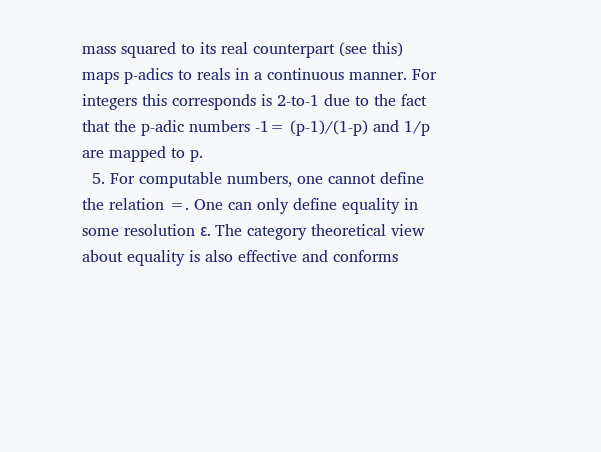mass squared to its real counterpart (see this) maps p-adics to reals in a continuous manner. For integers this corresponds is 2-to-1 due to the fact that the p-adic numbers -1= (p-1)/(1-p) and 1/p are mapped to p.
  5. For computable numbers, one cannot define the relation =. One can only define equality in some resolution ε. The category theoretical view about equality is also effective and conforms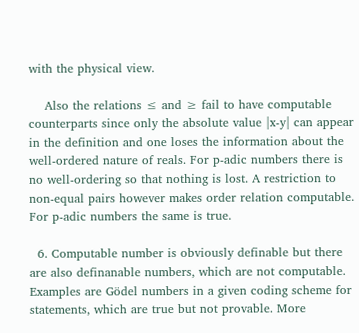with the physical view.

    Also the relations ≤ and ≥ fail to have computable counterparts since only the absolute value |x-y| can appear in the definition and one loses the information about the well-ordered nature of reals. For p-adic numbers there is no well-ordering so that nothing is lost. A restriction to non-equal pairs however makes order relation computable. For p-adic numbers the same is true.

  6. Computable number is obviously definable but there are also definanable numbers, which are not computable. Examples are Gödel numbers in a given coding scheme for statements, which are true but not provable. More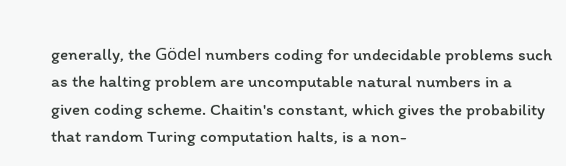generally, the Gödel numbers coding for undecidable problems such as the halting problem are uncomputable natural numbers in a given coding scheme. Chaitin's constant, which gives the probability that random Turing computation halts, is a non-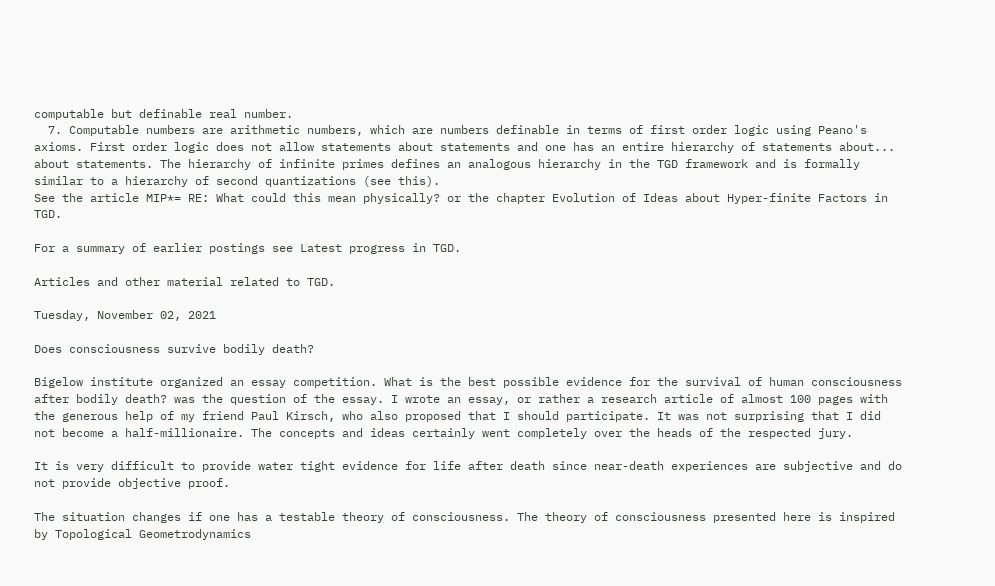computable but definable real number.
  7. Computable numbers are arithmetic numbers, which are numbers definable in terms of first order logic using Peano's axioms. First order logic does not allow statements about statements and one has an entire hierarchy of statements about... about statements. The hierarchy of infinite primes defines an analogous hierarchy in the TGD framework and is formally similar to a hierarchy of second quantizations (see this).
See the article MIP*= RE: What could this mean physically? or the chapter Evolution of Ideas about Hyper-finite Factors in TGD.

For a summary of earlier postings see Latest progress in TGD.

Articles and other material related to TGD.

Tuesday, November 02, 2021

Does consciousness survive bodily death?

Bigelow institute organized an essay competition. What is the best possible evidence for the survival of human consciousness after bodily death? was the question of the essay. I wrote an essay, or rather a research article of almost 100 pages with the generous help of my friend Paul Kirsch, who also proposed that I should participate. It was not surprising that I did not become a half-millionaire. The concepts and ideas certainly went completely over the heads of the respected jury.

It is very difficult to provide water tight evidence for life after death since near-death experiences are subjective and do not provide objective proof.

The situation changes if one has a testable theory of consciousness. The theory of consciousness presented here is inspired by Topological Geometrodynamics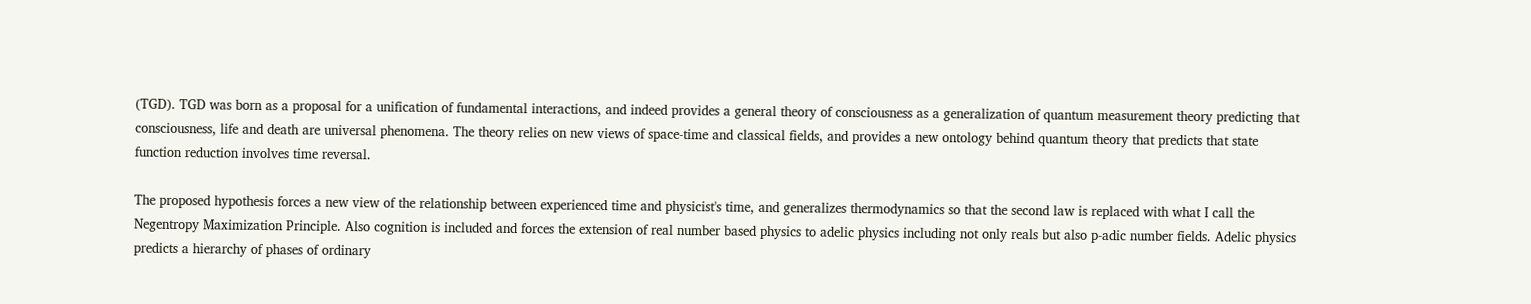(TGD). TGD was born as a proposal for a unification of fundamental interactions, and indeed provides a general theory of consciousness as a generalization of quantum measurement theory predicting that consciousness, life and death are universal phenomena. The theory relies on new views of space-time and classical fields, and provides a new ontology behind quantum theory that predicts that state function reduction involves time reversal.

The proposed hypothesis forces a new view of the relationship between experienced time and physicist's time, and generalizes thermodynamics so that the second law is replaced with what I call the Negentropy Maximization Principle. Also cognition is included and forces the extension of real number based physics to adelic physics including not only reals but also p-adic number fields. Adelic physics predicts a hierarchy of phases of ordinary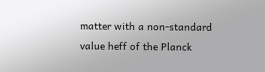matter with a non-standard value heff of the Planck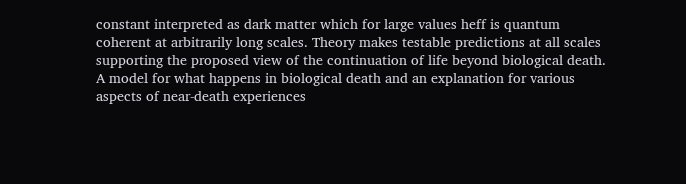constant interpreted as dark matter which for large values heff is quantum coherent at arbitrarily long scales. Theory makes testable predictions at all scales supporting the proposed view of the continuation of life beyond biological death. A model for what happens in biological death and an explanation for various aspects of near-death experiences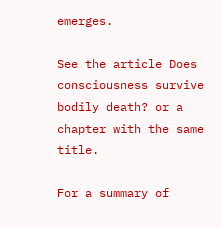emerges.

See the article Does consciousness survive bodily death? or a chapter with the same title.

For a summary of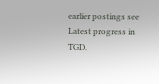earlier postings see Latest progress in TGD.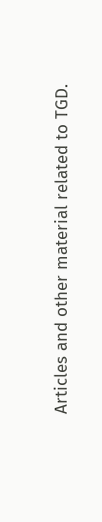Articles and other material related to TGD.